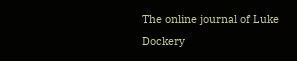The online journal of Luke Dockery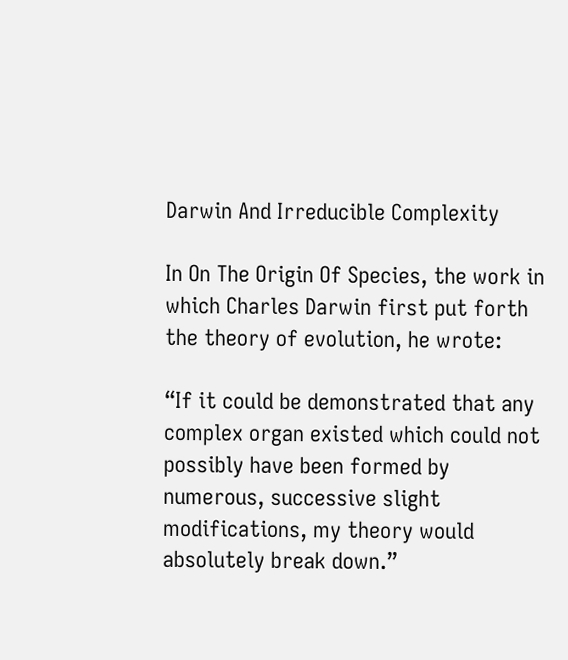Darwin And Irreducible Complexity

In On The Origin Of Species, the work in which Charles Darwin first put forth the theory of evolution, he wrote:

“If it could be demonstrated that any complex organ existed which could not possibly have been formed by numerous, successive slight modifications, my theory would absolutely break down.”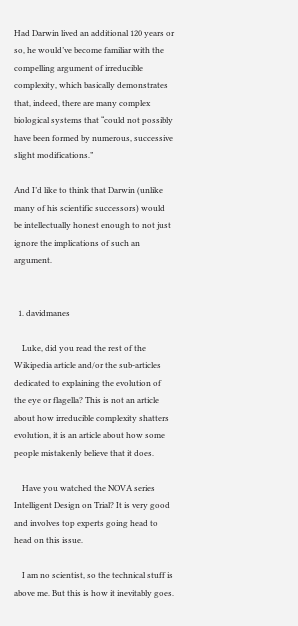Had Darwin lived an additional 120 years or so, he would’ve become familiar with the compelling argument of irreducible complexity, which basically demonstrates that, indeed, there are many complex biological systems that “could not possibly have been formed by numerous, successive slight modifications.”

And I’d like to think that Darwin (unlike many of his scientific successors) would be intellectually honest enough to not just ignore the implications of such an argument.


  1. davidmanes

    Luke, did you read the rest of the Wikipedia article and/or the sub-articles dedicated to explaining the evolution of the eye or flagella? This is not an article about how irreducible complexity shatters evolution, it is an article about how some people mistakenly believe that it does.

    Have you watched the NOVA series Intelligent Design on Trial? It is very good and involves top experts going head to head on this issue.

    I am no scientist, so the technical stuff is above me. But this is how it inevitably goes.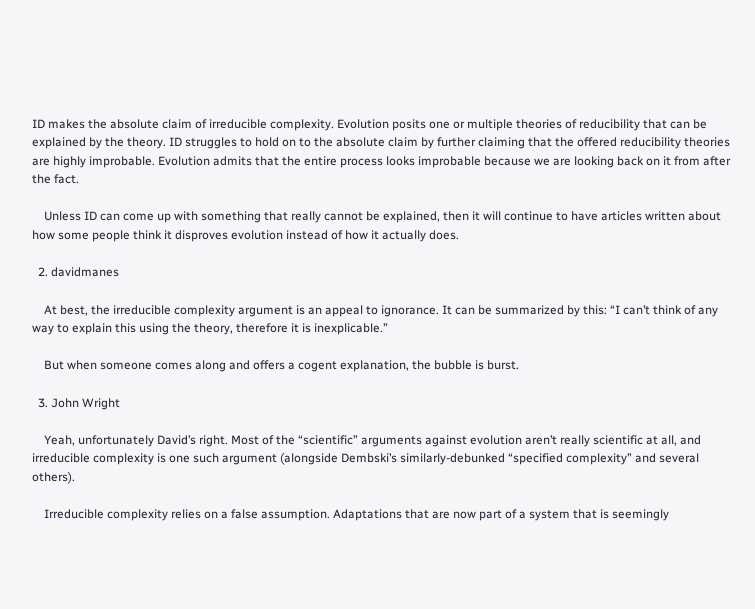ID makes the absolute claim of irreducible complexity. Evolution posits one or multiple theories of reducibility that can be explained by the theory. ID struggles to hold on to the absolute claim by further claiming that the offered reducibility theories are highly improbable. Evolution admits that the entire process looks improbable because we are looking back on it from after the fact.

    Unless ID can come up with something that really cannot be explained, then it will continue to have articles written about how some people think it disproves evolution instead of how it actually does.

  2. davidmanes

    At best, the irreducible complexity argument is an appeal to ignorance. It can be summarized by this: “I can’t think of any way to explain this using the theory, therefore it is inexplicable.”

    But when someone comes along and offers a cogent explanation, the bubble is burst.

  3. John Wright

    Yeah, unfortunately David’s right. Most of the “scientific” arguments against evolution aren’t really scientific at all, and irreducible complexity is one such argument (alongside Dembski’s similarly-debunked “specified complexity” and several others).

    Irreducible complexity relies on a false assumption. Adaptations that are now part of a system that is seemingly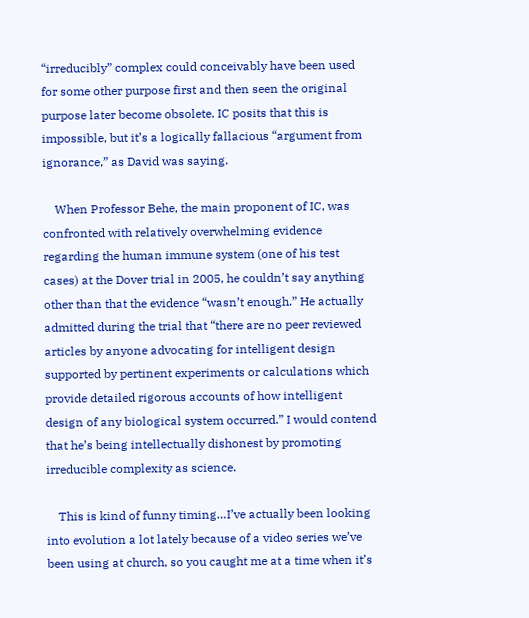“irreducibly” complex could conceivably have been used for some other purpose first and then seen the original purpose later become obsolete. IC posits that this is impossible, but it’s a logically fallacious “argument from ignorance,” as David was saying.

    When Professor Behe, the main proponent of IC, was confronted with relatively overwhelming evidence regarding the human immune system (one of his test cases) at the Dover trial in 2005, he couldn’t say anything other than that the evidence “wasn’t enough.” He actually admitted during the trial that “there are no peer reviewed articles by anyone advocating for intelligent design supported by pertinent experiments or calculations which provide detailed rigorous accounts of how intelligent design of any biological system occurred.” I would contend that he’s being intellectually dishonest by promoting irreducible complexity as science.

    This is kind of funny timing…I’ve actually been looking into evolution a lot lately because of a video series we’ve been using at church, so you caught me at a time when it’s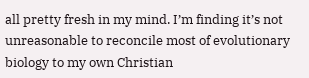all pretty fresh in my mind. I’m finding it’s not unreasonable to reconcile most of evolutionary biology to my own Christian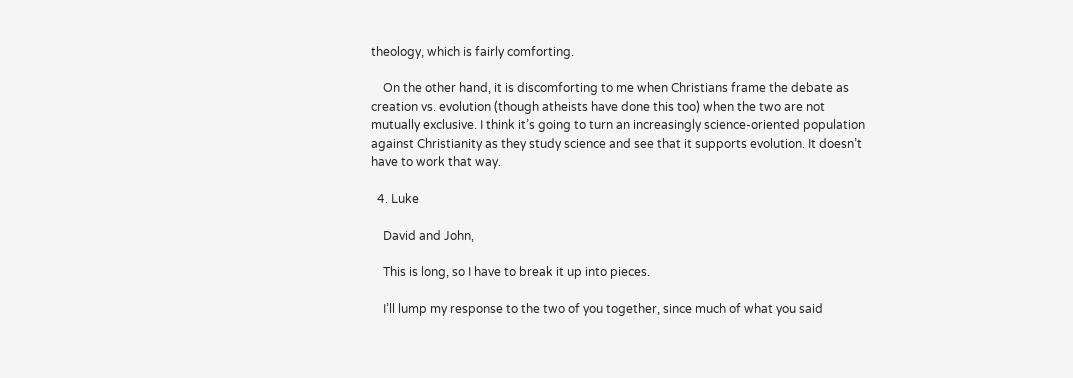theology, which is fairly comforting.

    On the other hand, it is discomforting to me when Christians frame the debate as creation vs. evolution (though atheists have done this too) when the two are not mutually exclusive. I think it’s going to turn an increasingly science-oriented population against Christianity as they study science and see that it supports evolution. It doesn’t have to work that way.

  4. Luke

    David and John,

    This is long, so I have to break it up into pieces.

    I’ll lump my response to the two of you together, since much of what you said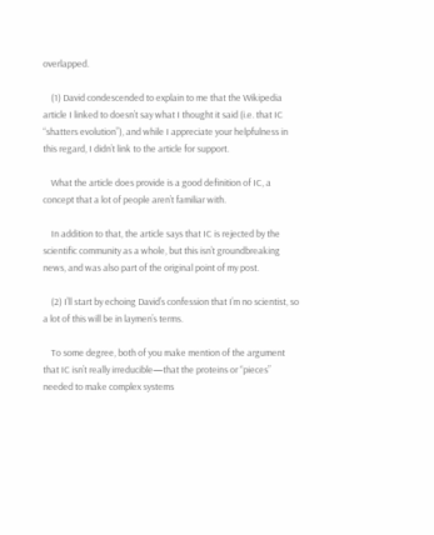overlapped.

    (1) David condescended to explain to me that the Wikipedia article I linked to doesn’t say what I thought it said (i.e. that IC “shatters evolution”), and while I appreciate your helpfulness in this regard, I didn’t link to the article for support.

    What the article does provide is a good definition of IC, a concept that a lot of people aren’t familiar with.

    In addition to that, the article says that IC is rejected by the scientific community as a whole, but this isn’t groundbreaking news, and was also part of the original point of my post.

    (2) I’ll start by echoing David’s confession that I’m no scientist, so a lot of this will be in laymen’s terms.

    To some degree, both of you make mention of the argument that IC isn’t really irreducible—that the proteins or “pieces” needed to make complex systems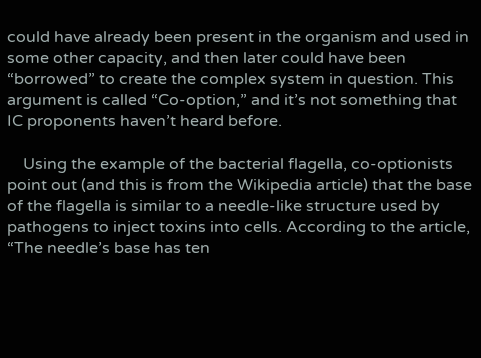could have already been present in the organism and used in some other capacity, and then later could have been “borrowed” to create the complex system in question. This argument is called “Co-option,” and it’s not something that IC proponents haven’t heard before.

    Using the example of the bacterial flagella, co-optionists point out (and this is from the Wikipedia article) that the base of the flagella is similar to a needle-like structure used by pathogens to inject toxins into cells. According to the article, “The needle’s base has ten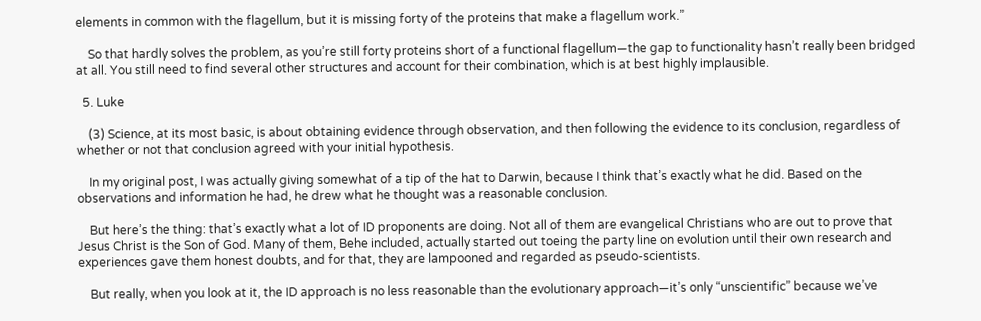elements in common with the flagellum, but it is missing forty of the proteins that make a flagellum work.”

    So that hardly solves the problem, as you’re still forty proteins short of a functional flagellum—the gap to functionality hasn’t really been bridged at all. You still need to find several other structures and account for their combination, which is at best highly implausible.

  5. Luke

    (3) Science, at its most basic, is about obtaining evidence through observation, and then following the evidence to its conclusion, regardless of whether or not that conclusion agreed with your initial hypothesis.

    In my original post, I was actually giving somewhat of a tip of the hat to Darwin, because I think that’s exactly what he did. Based on the observations and information he had, he drew what he thought was a reasonable conclusion.

    But here’s the thing: that’s exactly what a lot of ID proponents are doing. Not all of them are evangelical Christians who are out to prove that Jesus Christ is the Son of God. Many of them, Behe included, actually started out toeing the party line on evolution until their own research and experiences gave them honest doubts, and for that, they are lampooned and regarded as pseudo-scientists.

    But really, when you look at it, the ID approach is no less reasonable than the evolutionary approach—it’s only “unscientific” because we’ve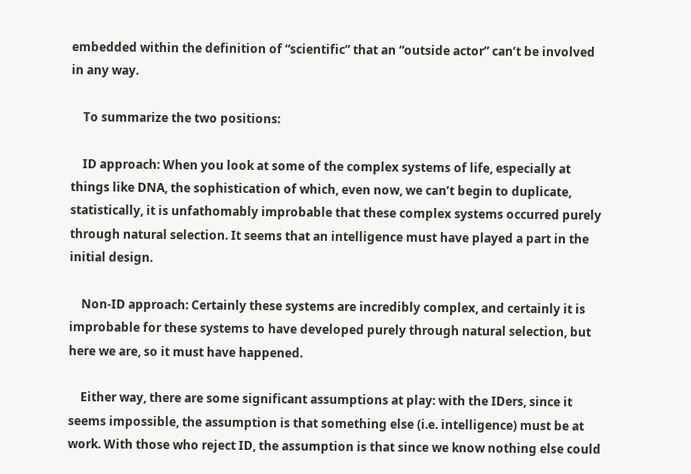embedded within the definition of “scientific” that an “outside actor” can’t be involved in any way.

    To summarize the two positions:

    ID approach: When you look at some of the complex systems of life, especially at things like DNA, the sophistication of which, even now, we can’t begin to duplicate, statistically, it is unfathomably improbable that these complex systems occurred purely through natural selection. It seems that an intelligence must have played a part in the initial design.

    Non-ID approach: Certainly these systems are incredibly complex, and certainly it is improbable for these systems to have developed purely through natural selection, but here we are, so it must have happened.

    Either way, there are some significant assumptions at play: with the IDers, since it seems impossible, the assumption is that something else (i.e. intelligence) must be at work. With those who reject ID, the assumption is that since we know nothing else could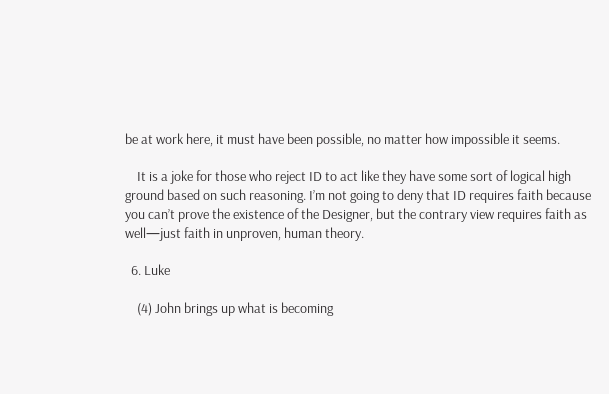be at work here, it must have been possible, no matter how impossible it seems.

    It is a joke for those who reject ID to act like they have some sort of logical high ground based on such reasoning. I’m not going to deny that ID requires faith because you can’t prove the existence of the Designer, but the contrary view requires faith as well—just faith in unproven, human theory.

  6. Luke

    (4) John brings up what is becoming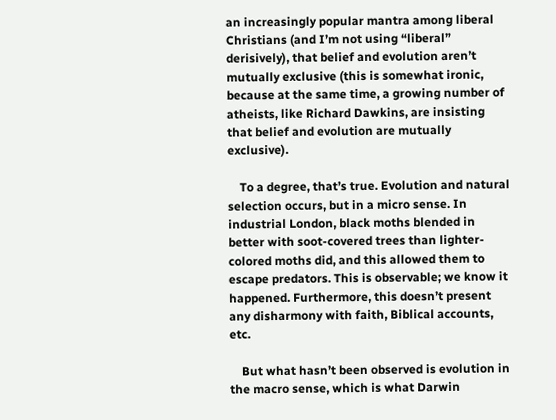an increasingly popular mantra among liberal Christians (and I’m not using “liberal” derisively), that belief and evolution aren’t mutually exclusive (this is somewhat ironic, because at the same time, a growing number of atheists, like Richard Dawkins, are insisting that belief and evolution are mutually exclusive).

    To a degree, that’s true. Evolution and natural selection occurs, but in a micro sense. In industrial London, black moths blended in better with soot-covered trees than lighter-colored moths did, and this allowed them to escape predators. This is observable; we know it happened. Furthermore, this doesn’t present any disharmony with faith, Biblical accounts, etc.

    But what hasn’t been observed is evolution in the macro sense, which is what Darwin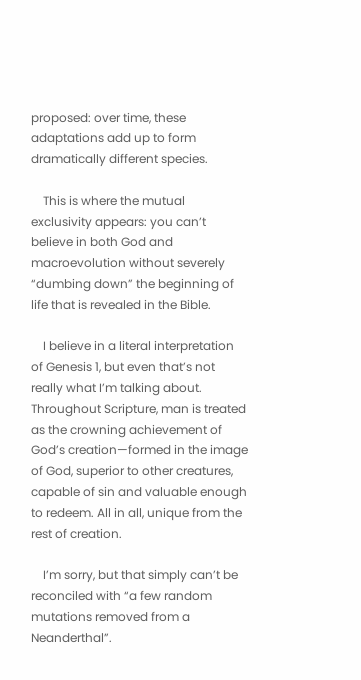proposed: over time, these adaptations add up to form dramatically different species.

    This is where the mutual exclusivity appears: you can’t believe in both God and macroevolution without severely “dumbing down” the beginning of life that is revealed in the Bible.

    I believe in a literal interpretation of Genesis 1, but even that’s not really what I’m talking about. Throughout Scripture, man is treated as the crowning achievement of God’s creation—formed in the image of God, superior to other creatures, capable of sin and valuable enough to redeem. All in all, unique from the rest of creation.

    I’m sorry, but that simply can’t be reconciled with “a few random mutations removed from a Neanderthal”.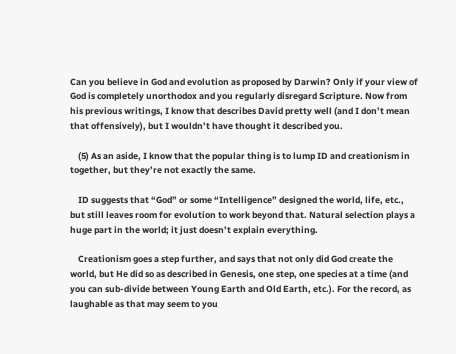Can you believe in God and evolution as proposed by Darwin? Only if your view of God is completely unorthodox and you regularly disregard Scripture. Now from his previous writings, I know that describes David pretty well (and I don’t mean that offensively), but I wouldn’t have thought it described you.

    (5) As an aside, I know that the popular thing is to lump ID and creationism in together, but they’re not exactly the same.

    ID suggests that “God” or some “Intelligence” designed the world, life, etc., but still leaves room for evolution to work beyond that. Natural selection plays a huge part in the world; it just doesn’t explain everything.

    Creationism goes a step further, and says that not only did God create the world, but He did so as described in Genesis, one step, one species at a time (and you can sub-divide between Young Earth and Old Earth, etc.). For the record, as laughable as that may seem to you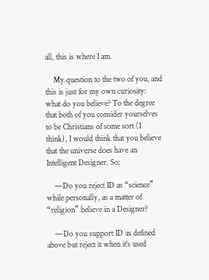all, this is where I am.

    My question to the two of you, and this is just for my own curiosity: what do you believe? To the degree that both of you consider yourselves to be Christians of some sort (I think), I would think that you believe that the universe does have an Intelligent Designer. So:

    —Do you reject ID as “science” while personally, as a matter of “religion” believe in a Designer?

    —Do you support ID as defined above but reject it when it’s used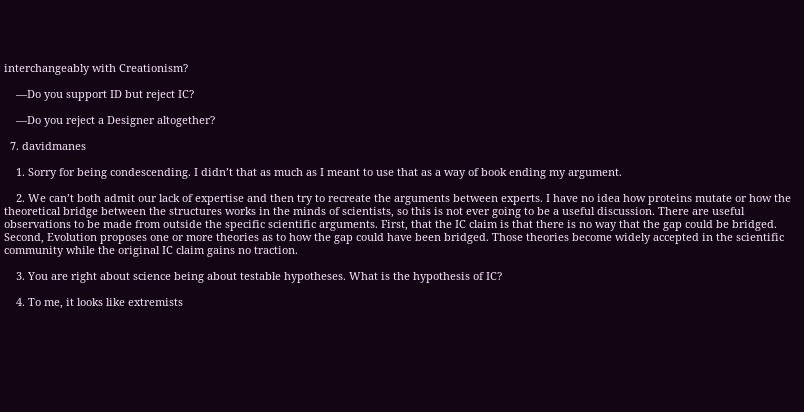interchangeably with Creationism?

    —Do you support ID but reject IC?

    —Do you reject a Designer altogether?

  7. davidmanes

    1. Sorry for being condescending. I didn’t that as much as I meant to use that as a way of book ending my argument.

    2. We can’t both admit our lack of expertise and then try to recreate the arguments between experts. I have no idea how proteins mutate or how the theoretical bridge between the structures works in the minds of scientists, so this is not ever going to be a useful discussion. There are useful observations to be made from outside the specific scientific arguments. First, that the IC claim is that there is no way that the gap could be bridged. Second, Evolution proposes one or more theories as to how the gap could have been bridged. Those theories become widely accepted in the scientific community while the original IC claim gains no traction.

    3. You are right about science being about testable hypotheses. What is the hypothesis of IC?

    4. To me, it looks like extremists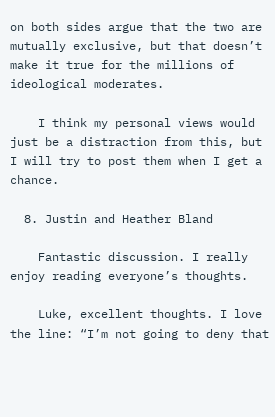on both sides argue that the two are mutually exclusive, but that doesn’t make it true for the millions of ideological moderates.

    I think my personal views would just be a distraction from this, but I will try to post them when I get a chance.

  8. Justin and Heather Bland

    Fantastic discussion. I really enjoy reading everyone’s thoughts.

    Luke, excellent thoughts. I love the line: “I’m not going to deny that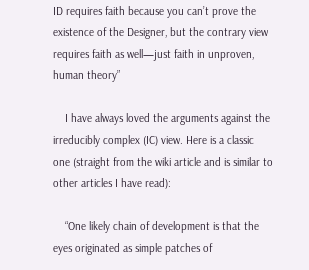ID requires faith because you can’t prove the existence of the Designer, but the contrary view requires faith as well—just faith in unproven, human theory”

    I have always loved the arguments against the irreducibly complex (IC) view. Here is a classic one (straight from the wiki article and is similar to other articles I have read):

    “One likely chain of development is that the eyes originated as simple patches of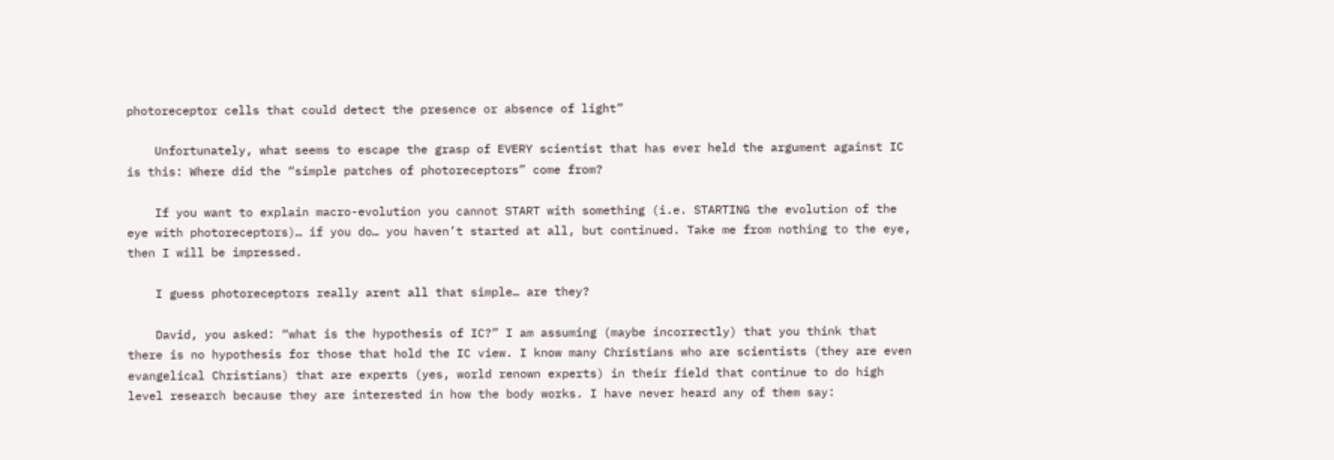photoreceptor cells that could detect the presence or absence of light”

    Unfortunately, what seems to escape the grasp of EVERY scientist that has ever held the argument against IC is this: Where did the “simple patches of photoreceptors” come from?

    If you want to explain macro-evolution you cannot START with something (i.e. STARTING the evolution of the eye with photoreceptors)… if you do… you haven’t started at all, but continued. Take me from nothing to the eye, then I will be impressed.

    I guess photoreceptors really arent all that simple… are they?

    David, you asked: “what is the hypothesis of IC?” I am assuming (maybe incorrectly) that you think that there is no hypothesis for those that hold the IC view. I know many Christians who are scientists (they are even evangelical Christians) that are experts (yes, world renown experts) in their field that continue to do high level research because they are interested in how the body works. I have never heard any of them say: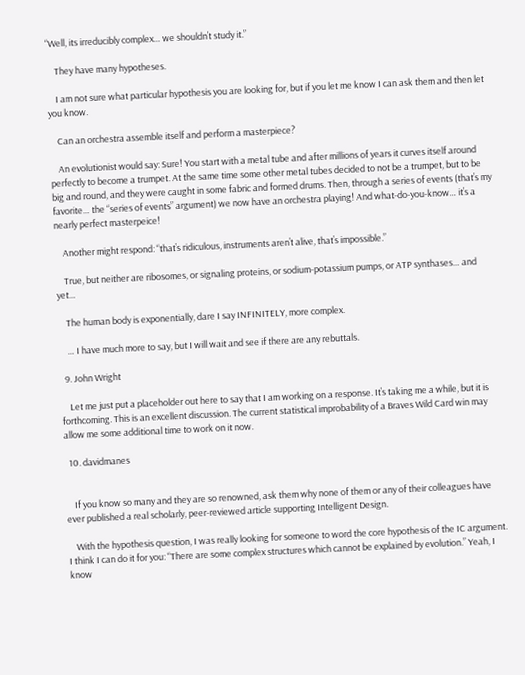“Well, its irreducibly complex… we shouldn’t study it.”

    They have many hypotheses.

    I am not sure what particular hypothesis you are looking for, but if you let me know I can ask them and then let you know.

    Can an orchestra assemble itself and perform a masterpiece?

    An evolutionist would say: Sure! You start with a metal tube and after millions of years it curves itself around perfectly to become a trumpet. At the same time some other metal tubes decided to not be a trumpet, but to be big and round, and they were caught in some fabric and formed drums. Then, through a series of events (that’s my favorite… the “series of events” argument) we now have an orchestra playing! And what-do-you-know… it’s a nearly perfect masterpeice!

    Another might respond: “that’s ridiculous, instruments aren’t alive, that’s impossible.”

    True, but neither are ribosomes, or signaling proteins, or sodium-potassium pumps, or ATP synthases… and yet…

    The human body is exponentially, dare I say INFINITELY, more complex.

    … I have much more to say, but I will wait and see if there are any rebuttals.

  9. John Wright

    Let me just put a placeholder out here to say that I am working on a response. It’s taking me a while, but it is forthcoming. This is an excellent discussion. The current statistical improbability of a Braves Wild Card win may allow me some additional time to work on it now.

  10. davidmanes


    If you know so many and they are so renowned, ask them why none of them or any of their colleagues have ever published a real scholarly, peer-reviewed article supporting Intelligent Design.

    With the hypothesis question, I was really looking for someone to word the core hypothesis of the IC argument. I think I can do it for you: “There are some complex structures which cannot be explained by evolution.” Yeah, I know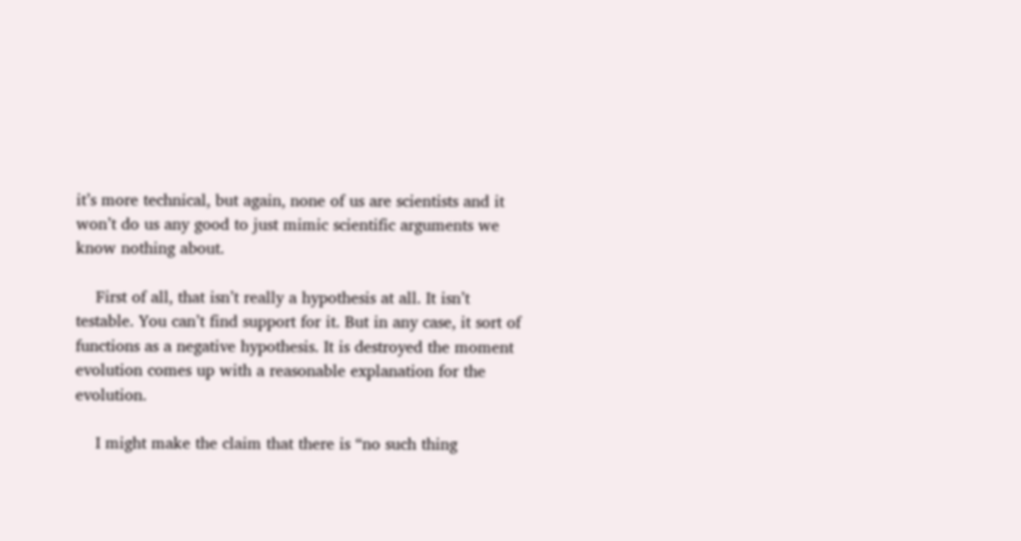it’s more technical, but again, none of us are scientists and it won’t do us any good to just mimic scientific arguments we know nothing about.

    First of all, that isn’t really a hypothesis at all. It isn’t testable. You can’t find support for it. But in any case, it sort of functions as a negative hypothesis. It is destroyed the moment evolution comes up with a reasonable explanation for the evolution.

    I might make the claim that there is “no such thing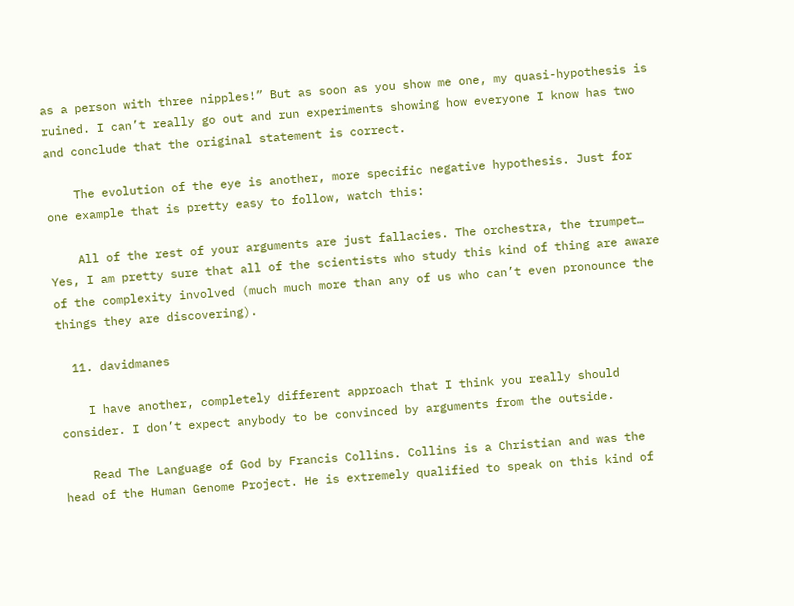as a person with three nipples!” But as soon as you show me one, my quasi-hypothesis is ruined. I can’t really go out and run experiments showing how everyone I know has two and conclude that the original statement is correct.

    The evolution of the eye is another, more specific negative hypothesis. Just for one example that is pretty easy to follow, watch this:

    All of the rest of your arguments are just fallacies. The orchestra, the trumpet… Yes, I am pretty sure that all of the scientists who study this kind of thing are aware of the complexity involved (much much more than any of us who can’t even pronounce the things they are discovering).

  11. davidmanes

    I have another, completely different approach that I think you really should consider. I don’t expect anybody to be convinced by arguments from the outside.

    Read The Language of God by Francis Collins. Collins is a Christian and was the head of the Human Genome Project. He is extremely qualified to speak on this kind of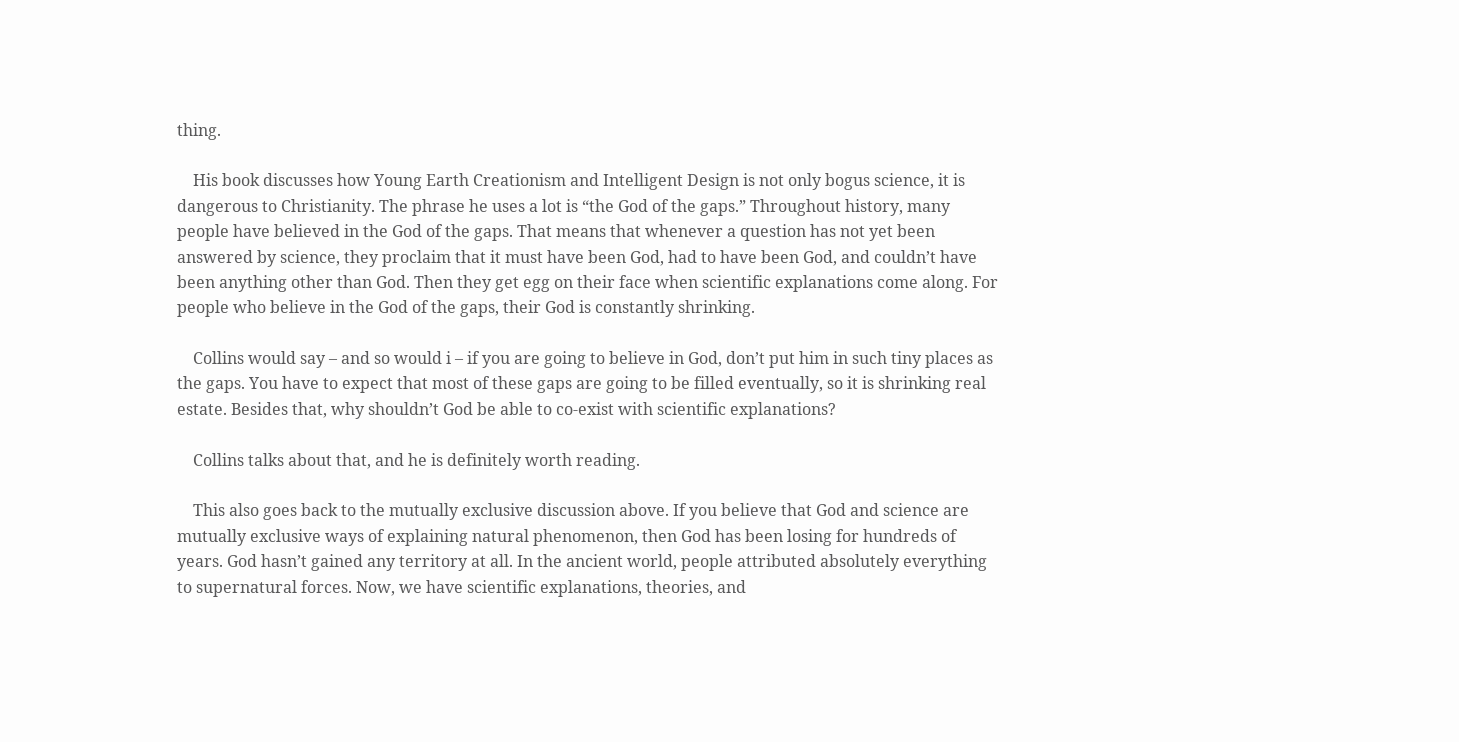thing.

    His book discusses how Young Earth Creationism and Intelligent Design is not only bogus science, it is dangerous to Christianity. The phrase he uses a lot is “the God of the gaps.” Throughout history, many people have believed in the God of the gaps. That means that whenever a question has not yet been answered by science, they proclaim that it must have been God, had to have been God, and couldn’t have been anything other than God. Then they get egg on their face when scientific explanations come along. For people who believe in the God of the gaps, their God is constantly shrinking.

    Collins would say – and so would i – if you are going to believe in God, don’t put him in such tiny places as the gaps. You have to expect that most of these gaps are going to be filled eventually, so it is shrinking real estate. Besides that, why shouldn’t God be able to co-exist with scientific explanations?

    Collins talks about that, and he is definitely worth reading.

    This also goes back to the mutually exclusive discussion above. If you believe that God and science are mutually exclusive ways of explaining natural phenomenon, then God has been losing for hundreds of years. God hasn’t gained any territory at all. In the ancient world, people attributed absolutely everything to supernatural forces. Now, we have scientific explanations, theories, and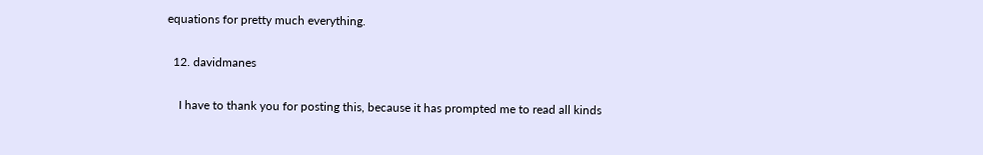equations for pretty much everything.

  12. davidmanes

    I have to thank you for posting this, because it has prompted me to read all kinds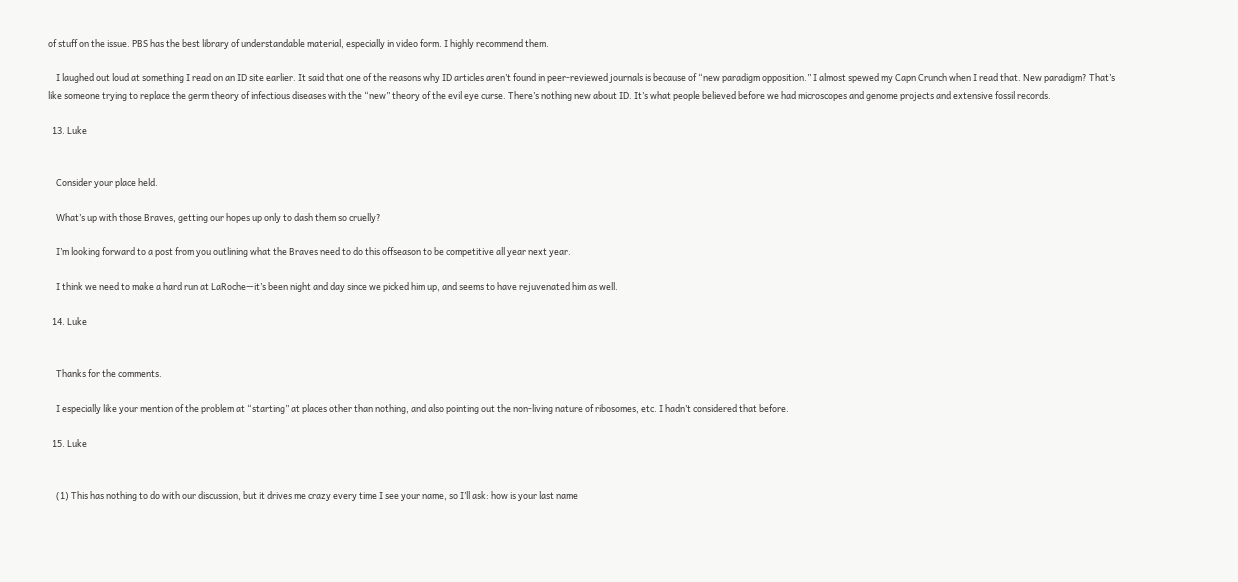of stuff on the issue. PBS has the best library of understandable material, especially in video form. I highly recommend them.

    I laughed out loud at something I read on an ID site earlier. It said that one of the reasons why ID articles aren’t found in peer-reviewed journals is because of “new paradigm opposition.” I almost spewed my Capn Crunch when I read that. New paradigm? That’s like someone trying to replace the germ theory of infectious diseases with the “new” theory of the evil eye curse. There’s nothing new about ID. It’s what people believed before we had microscopes and genome projects and extensive fossil records.

  13. Luke


    Consider your place held.

    What’s up with those Braves, getting our hopes up only to dash them so cruelly?

    I’m looking forward to a post from you outlining what the Braves need to do this offseason to be competitive all year next year.

    I think we need to make a hard run at LaRoche—it’s been night and day since we picked him up, and seems to have rejuvenated him as well.

  14. Luke


    Thanks for the comments.

    I especially like your mention of the problem at “starting” at places other than nothing, and also pointing out the non-living nature of ribosomes, etc. I hadn’t considered that before.

  15. Luke


    (1) This has nothing to do with our discussion, but it drives me crazy every time I see your name, so I’ll ask: how is your last name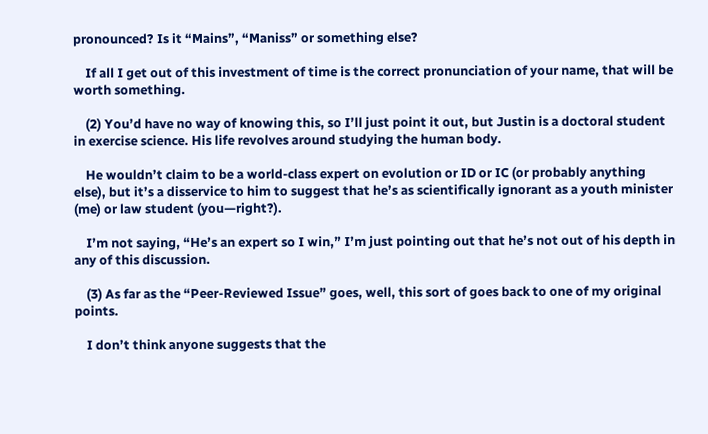pronounced? Is it “Mains”, “Maniss” or something else?

    If all I get out of this investment of time is the correct pronunciation of your name, that will be worth something.

    (2) You’d have no way of knowing this, so I’ll just point it out, but Justin is a doctoral student in exercise science. His life revolves around studying the human body.

    He wouldn’t claim to be a world-class expert on evolution or ID or IC (or probably anything else), but it’s a disservice to him to suggest that he’s as scientifically ignorant as a youth minister (me) or law student (you—right?).

    I’m not saying, “He’s an expert so I win,” I’m just pointing out that he’s not out of his depth in any of this discussion.

    (3) As far as the “Peer-Reviewed Issue” goes, well, this sort of goes back to one of my original points.

    I don’t think anyone suggests that the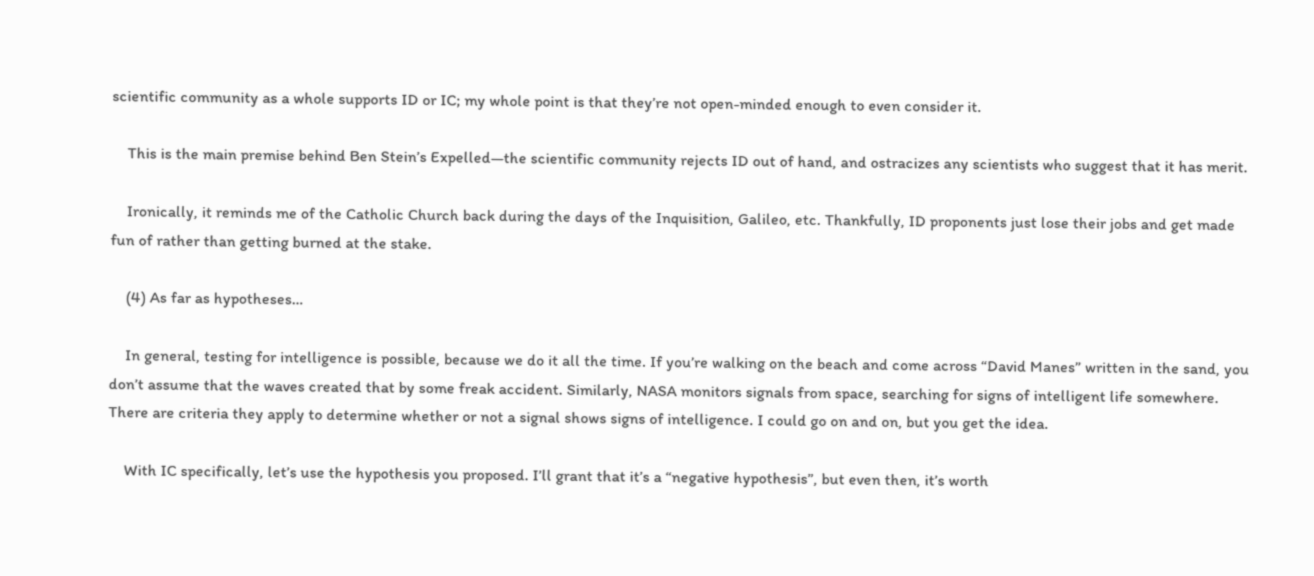scientific community as a whole supports ID or IC; my whole point is that they’re not open-minded enough to even consider it.

    This is the main premise behind Ben Stein’s Expelled—the scientific community rejects ID out of hand, and ostracizes any scientists who suggest that it has merit.

    Ironically, it reminds me of the Catholic Church back during the days of the Inquisition, Galileo, etc. Thankfully, ID proponents just lose their jobs and get made fun of rather than getting burned at the stake.

    (4) As far as hypotheses…

    In general, testing for intelligence is possible, because we do it all the time. If you’re walking on the beach and come across “David Manes” written in the sand, you don’t assume that the waves created that by some freak accident. Similarly, NASA monitors signals from space, searching for signs of intelligent life somewhere. There are criteria they apply to determine whether or not a signal shows signs of intelligence. I could go on and on, but you get the idea.

    With IC specifically, let’s use the hypothesis you proposed. I’ll grant that it’s a “negative hypothesis”, but even then, it’s worth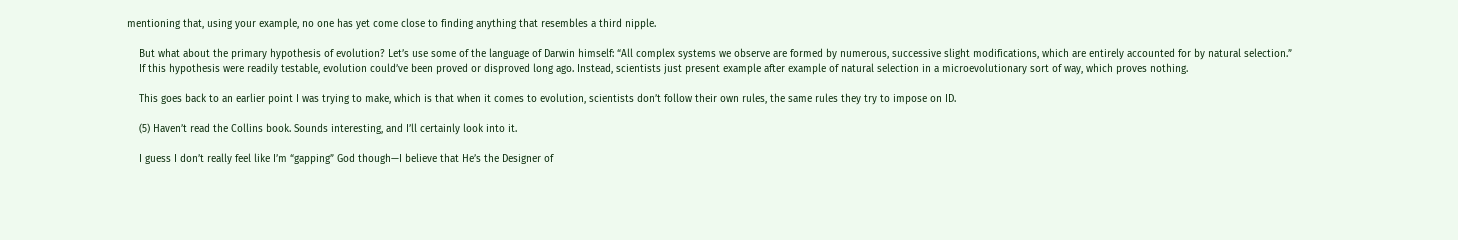mentioning that, using your example, no one has yet come close to finding anything that resembles a third nipple.

    But what about the primary hypothesis of evolution? Let’s use some of the language of Darwin himself: “All complex systems we observe are formed by numerous, successive slight modifications, which are entirely accounted for by natural selection.”
    If this hypothesis were readily testable, evolution could’ve been proved or disproved long ago. Instead, scientists just present example after example of natural selection in a microevolutionary sort of way, which proves nothing.

    This goes back to an earlier point I was trying to make, which is that when it comes to evolution, scientists don’t follow their own rules, the same rules they try to impose on ID.

    (5) Haven’t read the Collins book. Sounds interesting, and I’ll certainly look into it.

    I guess I don’t really feel like I’m “gapping” God though—I believe that He’s the Designer of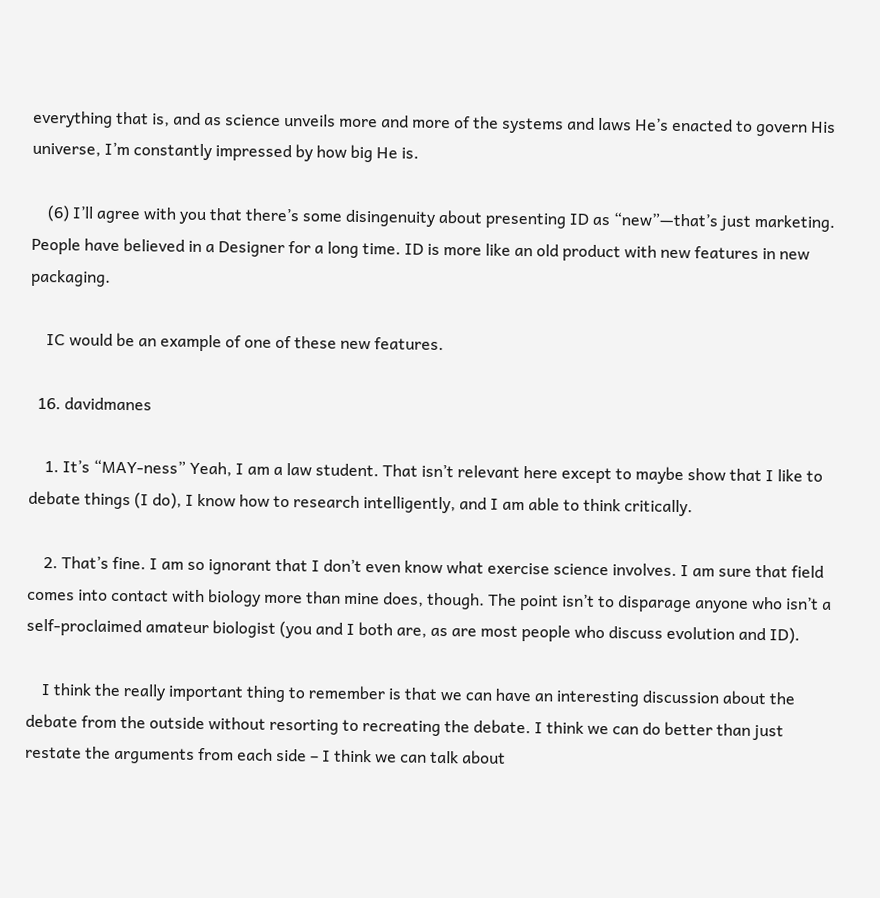everything that is, and as science unveils more and more of the systems and laws He’s enacted to govern His universe, I’m constantly impressed by how big He is.

    (6) I’ll agree with you that there’s some disingenuity about presenting ID as “new”—that’s just marketing. People have believed in a Designer for a long time. ID is more like an old product with new features in new packaging.

    IC would be an example of one of these new features.

  16. davidmanes

    1. It’s “MAY-ness” Yeah, I am a law student. That isn’t relevant here except to maybe show that I like to debate things (I do), I know how to research intelligently, and I am able to think critically.

    2. That’s fine. I am so ignorant that I don’t even know what exercise science involves. I am sure that field comes into contact with biology more than mine does, though. The point isn’t to disparage anyone who isn’t a self-proclaimed amateur biologist (you and I both are, as are most people who discuss evolution and ID).

    I think the really important thing to remember is that we can have an interesting discussion about the debate from the outside without resorting to recreating the debate. I think we can do better than just restate the arguments from each side – I think we can talk about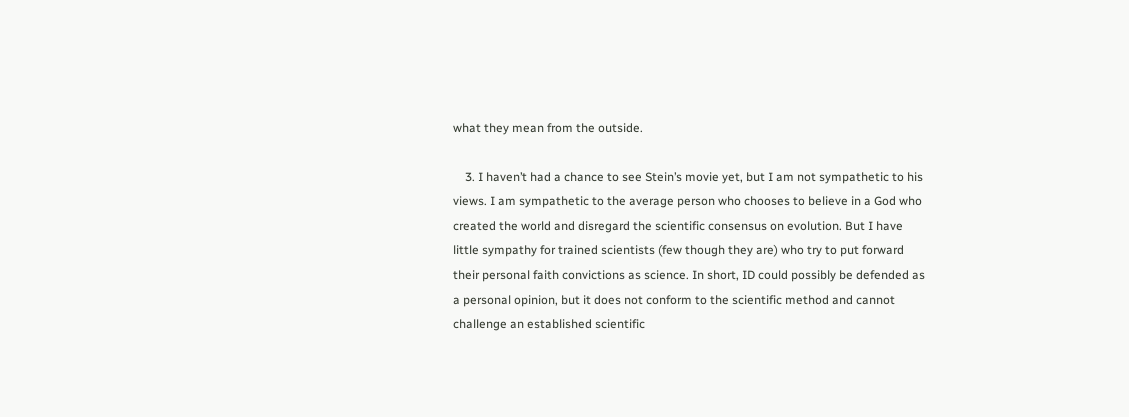what they mean from the outside.

    3. I haven’t had a chance to see Stein’s movie yet, but I am not sympathetic to his views. I am sympathetic to the average person who chooses to believe in a God who created the world and disregard the scientific consensus on evolution. But I have little sympathy for trained scientists (few though they are) who try to put forward their personal faith convictions as science. In short, ID could possibly be defended as a personal opinion, but it does not conform to the scientific method and cannot challenge an established scientific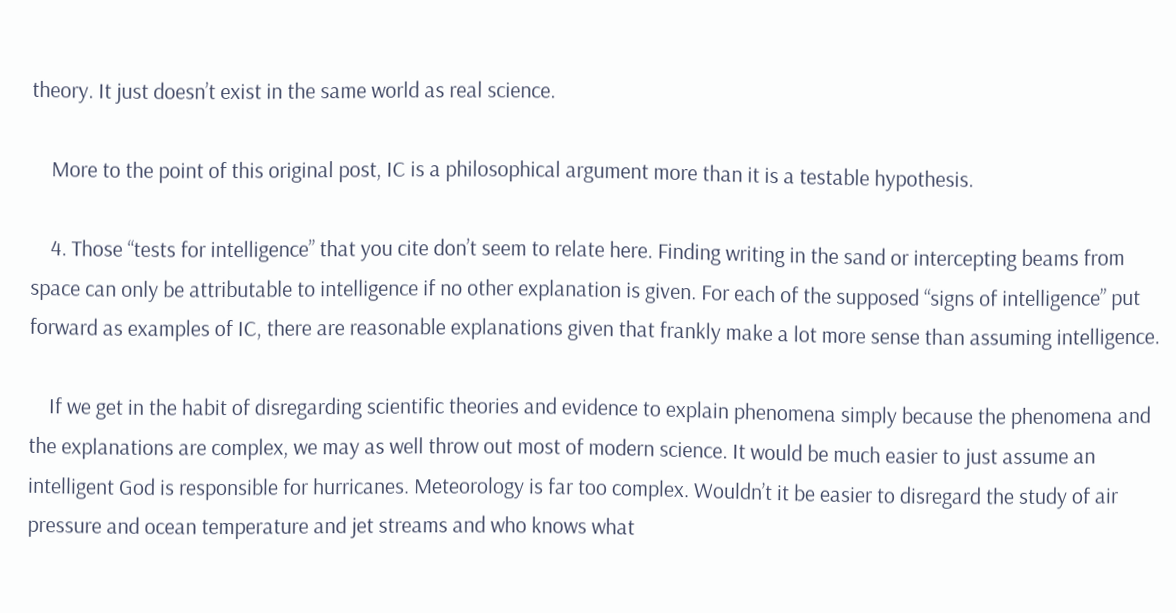theory. It just doesn’t exist in the same world as real science.

    More to the point of this original post, IC is a philosophical argument more than it is a testable hypothesis.

    4. Those “tests for intelligence” that you cite don’t seem to relate here. Finding writing in the sand or intercepting beams from space can only be attributable to intelligence if no other explanation is given. For each of the supposed “signs of intelligence” put forward as examples of IC, there are reasonable explanations given that frankly make a lot more sense than assuming intelligence.

    If we get in the habit of disregarding scientific theories and evidence to explain phenomena simply because the phenomena and the explanations are complex, we may as well throw out most of modern science. It would be much easier to just assume an intelligent God is responsible for hurricanes. Meteorology is far too complex. Wouldn’t it be easier to disregard the study of air pressure and ocean temperature and jet streams and who knows what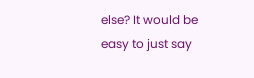else? It would be easy to just say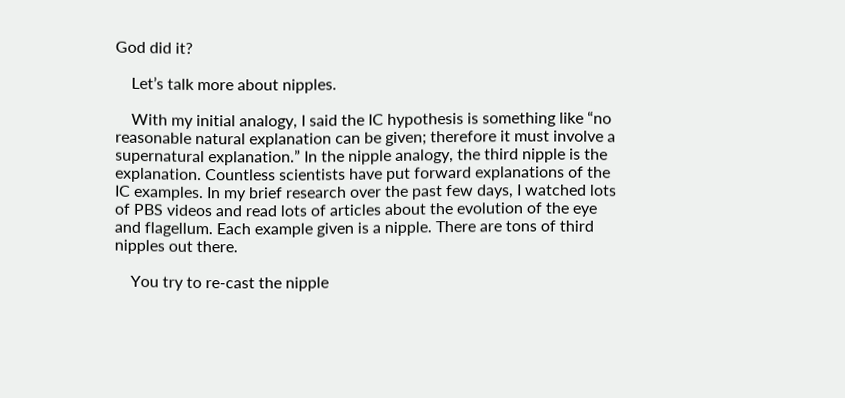God did it?

    Let’s talk more about nipples.

    With my initial analogy, I said the IC hypothesis is something like “no reasonable natural explanation can be given; therefore it must involve a supernatural explanation.” In the nipple analogy, the third nipple is the explanation. Countless scientists have put forward explanations of the IC examples. In my brief research over the past few days, I watched lots of PBS videos and read lots of articles about the evolution of the eye and flagellum. Each example given is a nipple. There are tons of third nipples out there.

    You try to re-cast the nipple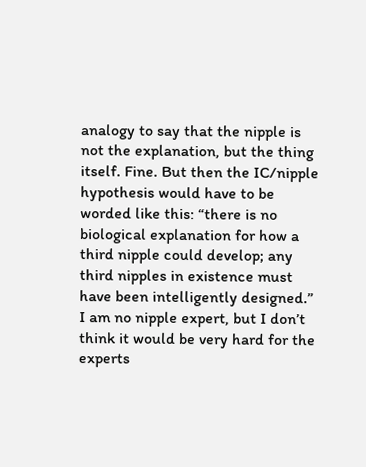analogy to say that the nipple is not the explanation, but the thing itself. Fine. But then the IC/nipple hypothesis would have to be worded like this: “there is no biological explanation for how a third nipple could develop; any third nipples in existence must have been intelligently designed.” I am no nipple expert, but I don’t think it would be very hard for the experts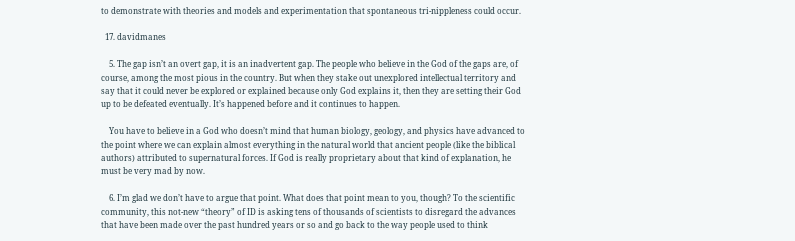to demonstrate with theories and models and experimentation that spontaneous tri-nippleness could occur.

  17. davidmanes

    5. The gap isn’t an overt gap, it is an inadvertent gap. The people who believe in the God of the gaps are, of course, among the most pious in the country. But when they stake out unexplored intellectual territory and say that it could never be explored or explained because only God explains it, then they are setting their God up to be defeated eventually. It’s happened before and it continues to happen.

    You have to believe in a God who doesn’t mind that human biology, geology, and physics have advanced to the point where we can explain almost everything in the natural world that ancient people (like the biblical authors) attributed to supernatural forces. If God is really proprietary about that kind of explanation, he must be very mad by now.

    6. I’m glad we don’t have to argue that point. What does that point mean to you, though? To the scientific community, this not-new “theory” of ID is asking tens of thousands of scientists to disregard the advances that have been made over the past hundred years or so and go back to the way people used to think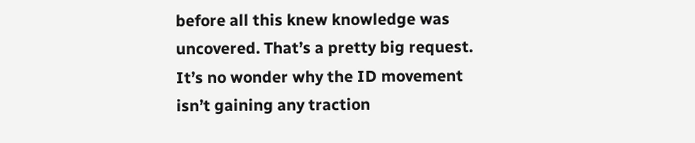before all this knew knowledge was uncovered. That’s a pretty big request. It’s no wonder why the ID movement isn’t gaining any traction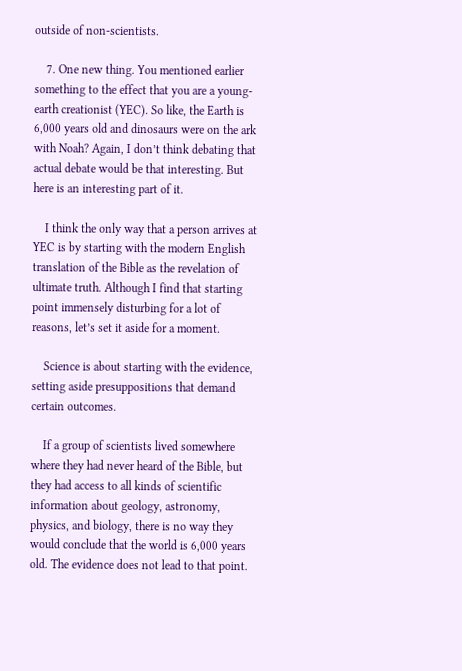outside of non-scientists.

    7. One new thing. You mentioned earlier something to the effect that you are a young-earth creationist (YEC). So like, the Earth is 6,000 years old and dinosaurs were on the ark with Noah? Again, I don’t think debating that actual debate would be that interesting. But here is an interesting part of it.

    I think the only way that a person arrives at YEC is by starting with the modern English translation of the Bible as the revelation of ultimate truth. Although I find that starting point immensely disturbing for a lot of reasons, let’s set it aside for a moment.

    Science is about starting with the evidence, setting aside presuppositions that demand certain outcomes.

    If a group of scientists lived somewhere where they had never heard of the Bible, but they had access to all kinds of scientific information about geology, astronomy, physics, and biology, there is no way they would conclude that the world is 6,000 years old. The evidence does not lead to that point.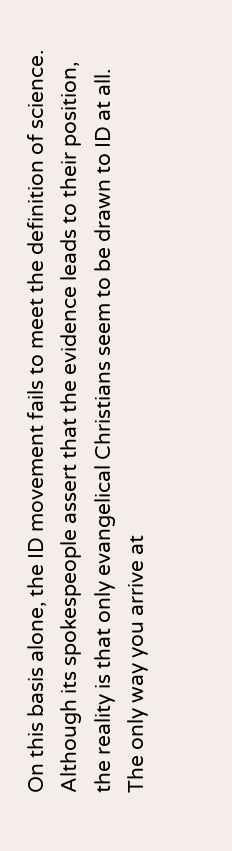On this basis alone, the ID movement fails to meet the definition of science. Although its spokespeople assert that the evidence leads to their position, the reality is that only evangelical Christians seem to be drawn to ID at all. The only way you arrive at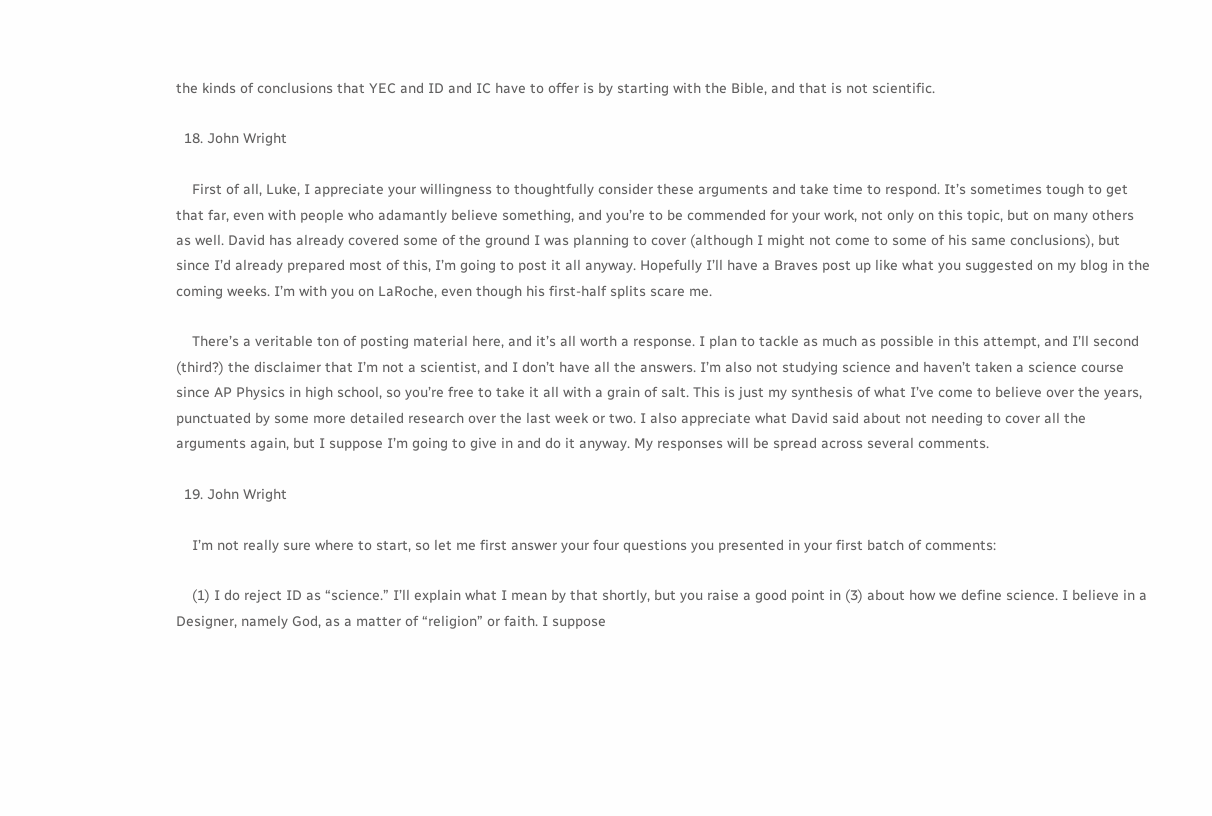the kinds of conclusions that YEC and ID and IC have to offer is by starting with the Bible, and that is not scientific.

  18. John Wright

    First of all, Luke, I appreciate your willingness to thoughtfully consider these arguments and take time to respond. It’s sometimes tough to get that far, even with people who adamantly believe something, and you’re to be commended for your work, not only on this topic, but on many others as well. David has already covered some of the ground I was planning to cover (although I might not come to some of his same conclusions), but since I’d already prepared most of this, I’m going to post it all anyway. Hopefully I’ll have a Braves post up like what you suggested on my blog in the coming weeks. I’m with you on LaRoche, even though his first-half splits scare me.

    There’s a veritable ton of posting material here, and it’s all worth a response. I plan to tackle as much as possible in this attempt, and I’ll second (third?) the disclaimer that I’m not a scientist, and I don’t have all the answers. I’m also not studying science and haven’t taken a science course since AP Physics in high school, so you’re free to take it all with a grain of salt. This is just my synthesis of what I’ve come to believe over the years, punctuated by some more detailed research over the last week or two. I also appreciate what David said about not needing to cover all the arguments again, but I suppose I’m going to give in and do it anyway. My responses will be spread across several comments.

  19. John Wright

    I’m not really sure where to start, so let me first answer your four questions you presented in your first batch of comments:

    (1) I do reject ID as “science.” I’ll explain what I mean by that shortly, but you raise a good point in (3) about how we define science. I believe in a Designer, namely God, as a matter of “religion” or faith. I suppose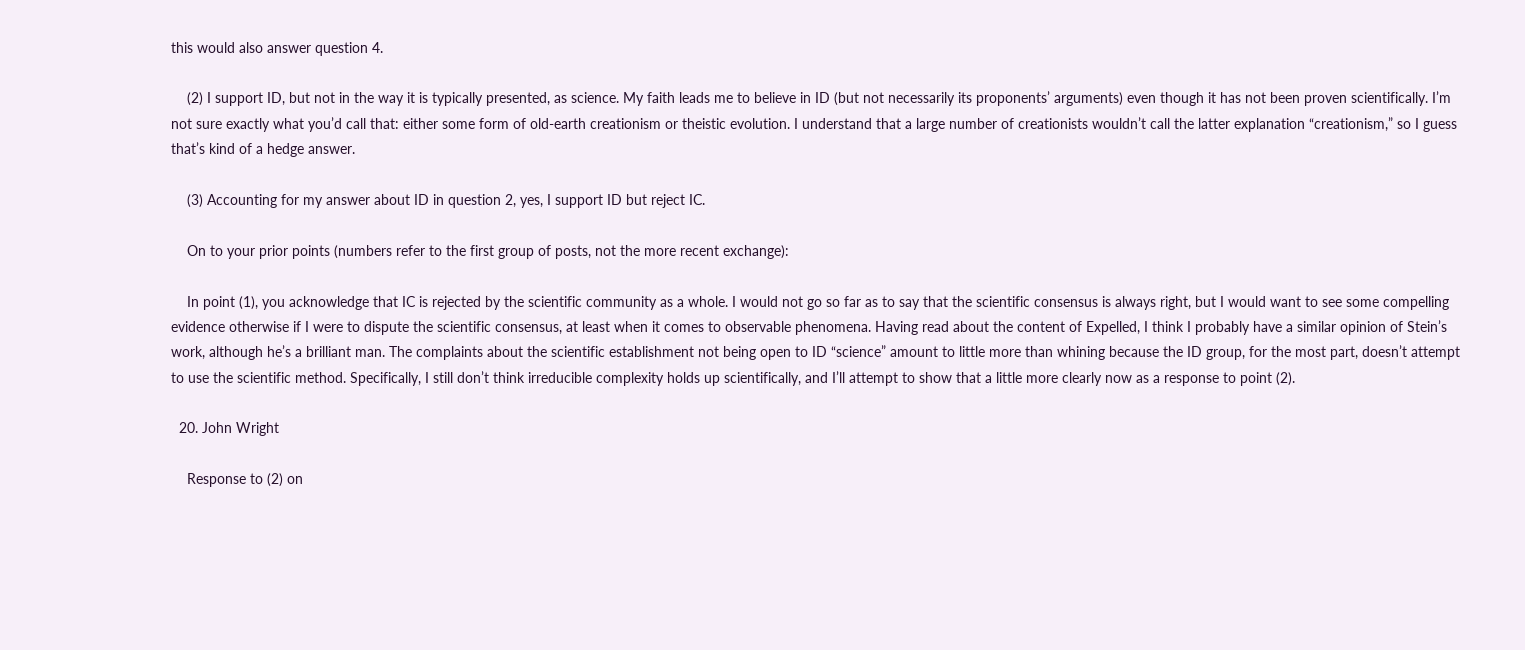this would also answer question 4.

    (2) I support ID, but not in the way it is typically presented, as science. My faith leads me to believe in ID (but not necessarily its proponents’ arguments) even though it has not been proven scientifically. I’m not sure exactly what you’d call that: either some form of old-earth creationism or theistic evolution. I understand that a large number of creationists wouldn’t call the latter explanation “creationism,” so I guess that’s kind of a hedge answer.

    (3) Accounting for my answer about ID in question 2, yes, I support ID but reject IC.

    On to your prior points (numbers refer to the first group of posts, not the more recent exchange):

    In point (1), you acknowledge that IC is rejected by the scientific community as a whole. I would not go so far as to say that the scientific consensus is always right, but I would want to see some compelling evidence otherwise if I were to dispute the scientific consensus, at least when it comes to observable phenomena. Having read about the content of Expelled, I think I probably have a similar opinion of Stein’s work, although he’s a brilliant man. The complaints about the scientific establishment not being open to ID “science” amount to little more than whining because the ID group, for the most part, doesn’t attempt to use the scientific method. Specifically, I still don’t think irreducible complexity holds up scientifically, and I’ll attempt to show that a little more clearly now as a response to point (2).

  20. John Wright

    Response to (2) on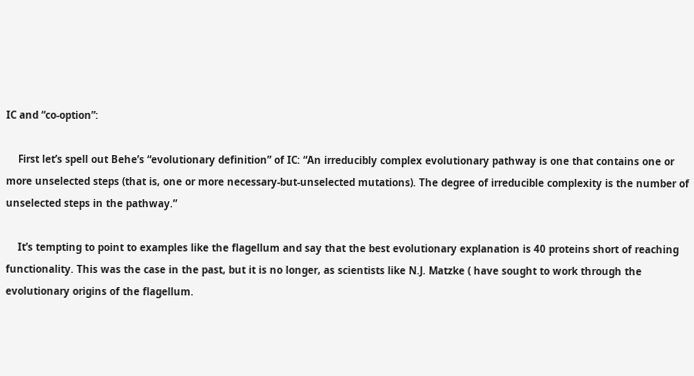IC and “co-option”:

    First let’s spell out Behe’s “evolutionary definition” of IC: “An irreducibly complex evolutionary pathway is one that contains one or more unselected steps (that is, one or more necessary-but-unselected mutations). The degree of irreducible complexity is the number of unselected steps in the pathway.”

    It’s tempting to point to examples like the flagellum and say that the best evolutionary explanation is 40 proteins short of reaching functionality. This was the case in the past, but it is no longer, as scientists like N.J. Matzke ( have sought to work through the evolutionary origins of the flagellum.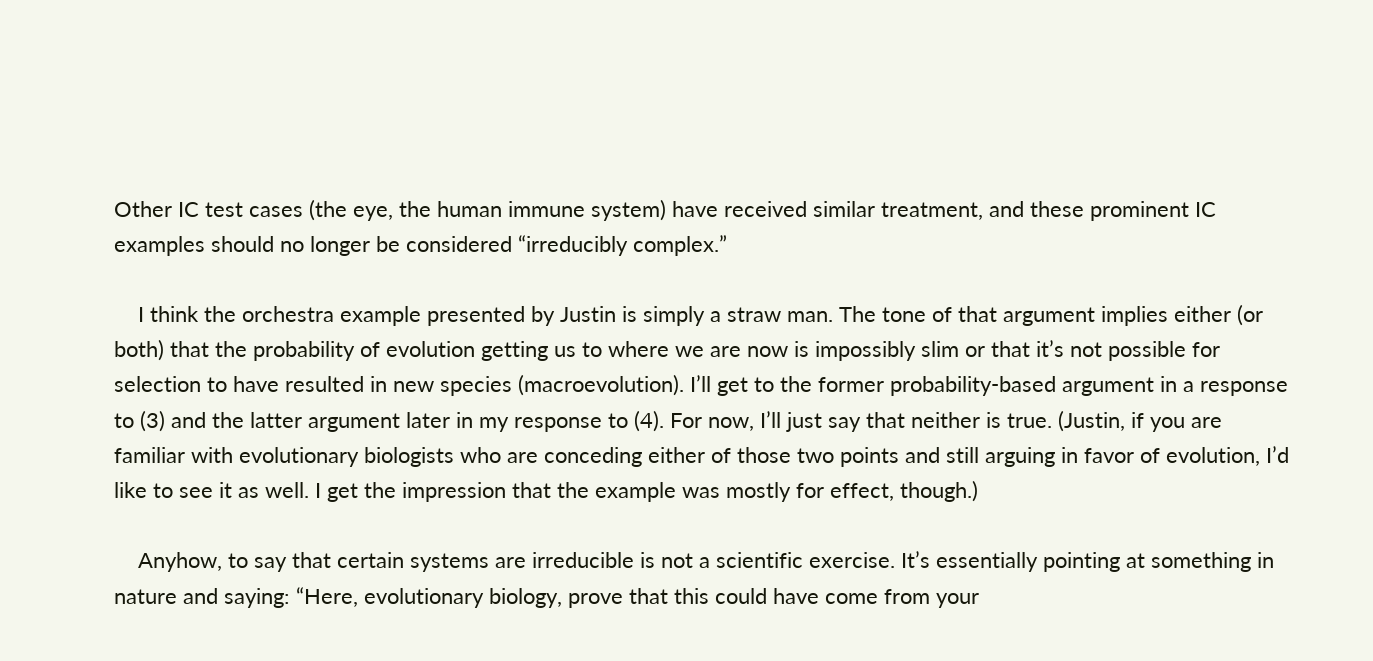Other IC test cases (the eye, the human immune system) have received similar treatment, and these prominent IC examples should no longer be considered “irreducibly complex.”

    I think the orchestra example presented by Justin is simply a straw man. The tone of that argument implies either (or both) that the probability of evolution getting us to where we are now is impossibly slim or that it’s not possible for selection to have resulted in new species (macroevolution). I’ll get to the former probability-based argument in a response to (3) and the latter argument later in my response to (4). For now, I’ll just say that neither is true. (Justin, if you are familiar with evolutionary biologists who are conceding either of those two points and still arguing in favor of evolution, I’d like to see it as well. I get the impression that the example was mostly for effect, though.)

    Anyhow, to say that certain systems are irreducible is not a scientific exercise. It’s essentially pointing at something in nature and saying: “Here, evolutionary biology, prove that this could have come from your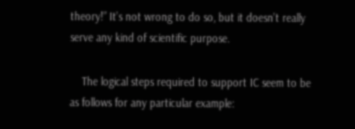theory!” It’s not wrong to do so, but it doesn’t really serve any kind of scientific purpose.

    The logical steps required to support IC seem to be as follows for any particular example: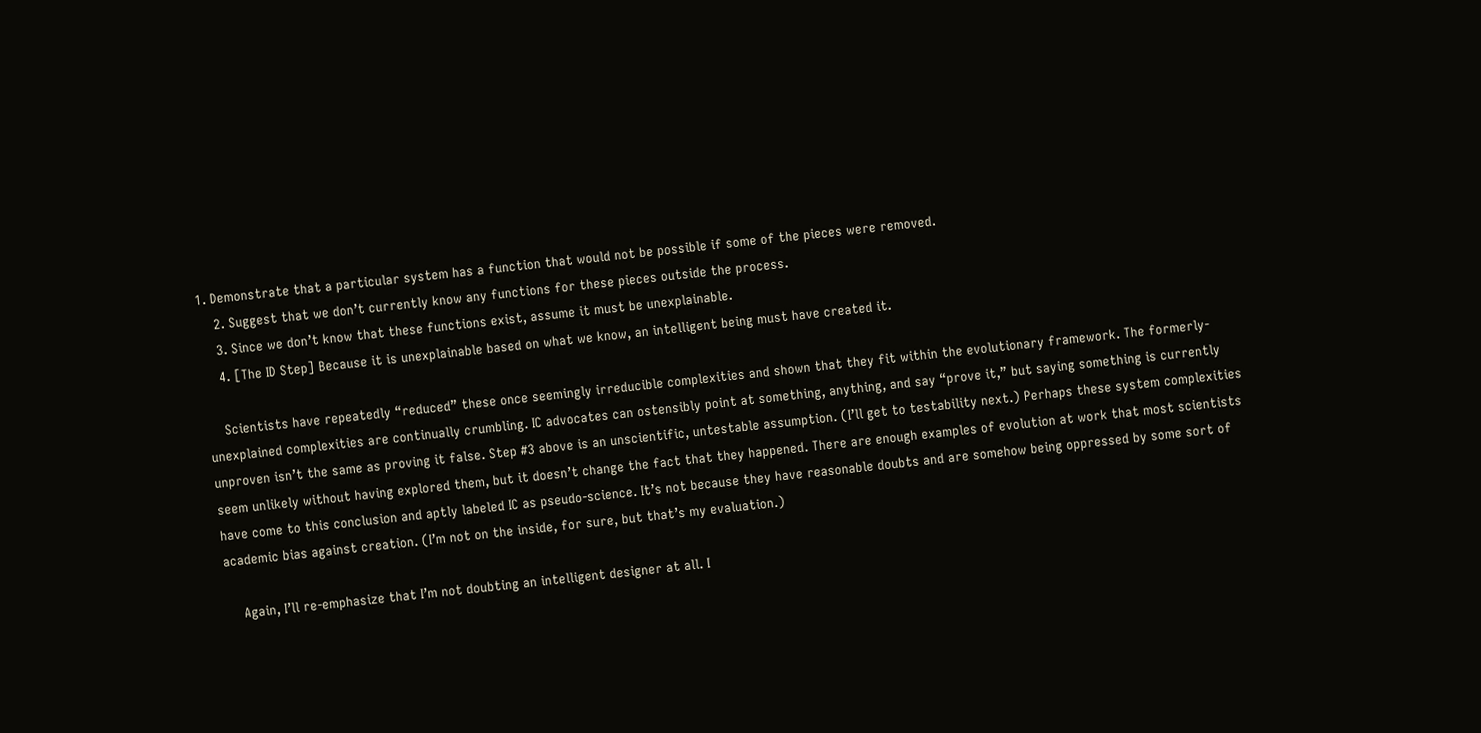1. Demonstrate that a particular system has a function that would not be possible if some of the pieces were removed.
    2. Suggest that we don’t currently know any functions for these pieces outside the process.
    3. Since we don’t know that these functions exist, assume it must be unexplainable.
    4. [The ID Step] Because it is unexplainable based on what we know, an intelligent being must have created it.

    Scientists have repeatedly “reduced” these once seemingly irreducible complexities and shown that they fit within the evolutionary framework. The formerly-unexplained complexities are continually crumbling. IC advocates can ostensibly point at something, anything, and say “prove it,” but saying something is currently unproven isn’t the same as proving it false. Step #3 above is an unscientific, untestable assumption. (I’ll get to testability next.) Perhaps these system complexities seem unlikely without having explored them, but it doesn’t change the fact that they happened. There are enough examples of evolution at work that most scientists have come to this conclusion and aptly labeled IC as pseudo-science. It’s not because they have reasonable doubts and are somehow being oppressed by some sort of academic bias against creation. (I’m not on the inside, for sure, but that’s my evaluation.)

    Again, I’ll re-emphasize that I’m not doubting an intelligent designer at all. I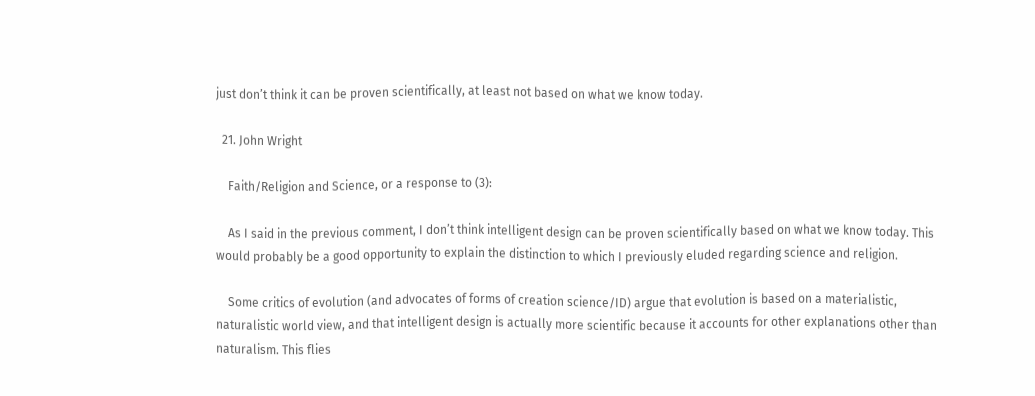just don’t think it can be proven scientifically, at least not based on what we know today.

  21. John Wright

    Faith/Religion and Science, or a response to (3):

    As I said in the previous comment, I don’t think intelligent design can be proven scientifically based on what we know today. This would probably be a good opportunity to explain the distinction to which I previously eluded regarding science and religion.

    Some critics of evolution (and advocates of forms of creation science/ID) argue that evolution is based on a materialistic, naturalistic world view, and that intelligent design is actually more scientific because it accounts for other explanations other than naturalism. This flies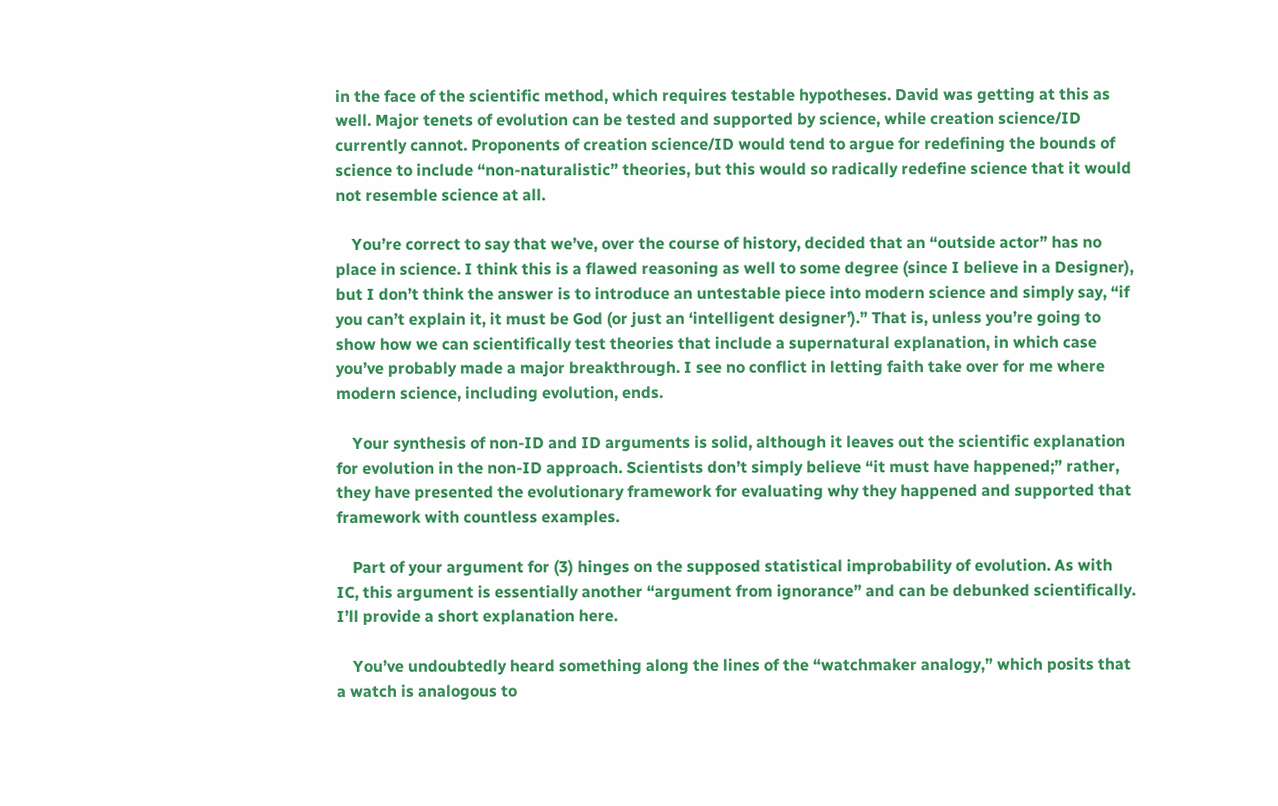in the face of the scientific method, which requires testable hypotheses. David was getting at this as well. Major tenets of evolution can be tested and supported by science, while creation science/ID currently cannot. Proponents of creation science/ID would tend to argue for redefining the bounds of science to include “non-naturalistic” theories, but this would so radically redefine science that it would not resemble science at all.

    You’re correct to say that we’ve, over the course of history, decided that an “outside actor” has no place in science. I think this is a flawed reasoning as well to some degree (since I believe in a Designer), but I don’t think the answer is to introduce an untestable piece into modern science and simply say, “if you can’t explain it, it must be God (or just an ‘intelligent designer’).” That is, unless you’re going to show how we can scientifically test theories that include a supernatural explanation, in which case you’ve probably made a major breakthrough. I see no conflict in letting faith take over for me where modern science, including evolution, ends.

    Your synthesis of non-ID and ID arguments is solid, although it leaves out the scientific explanation for evolution in the non-ID approach. Scientists don’t simply believe “it must have happened;” rather, they have presented the evolutionary framework for evaluating why they happened and supported that framework with countless examples.

    Part of your argument for (3) hinges on the supposed statistical improbability of evolution. As with IC, this argument is essentially another “argument from ignorance” and can be debunked scientifically. I’ll provide a short explanation here.

    You’ve undoubtedly heard something along the lines of the “watchmaker analogy,” which posits that a watch is analogous to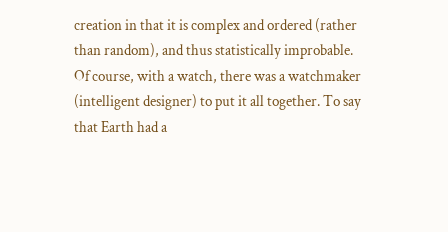creation in that it is complex and ordered (rather than random), and thus statistically improbable. Of course, with a watch, there was a watchmaker (intelligent designer) to put it all together. To say that Earth had a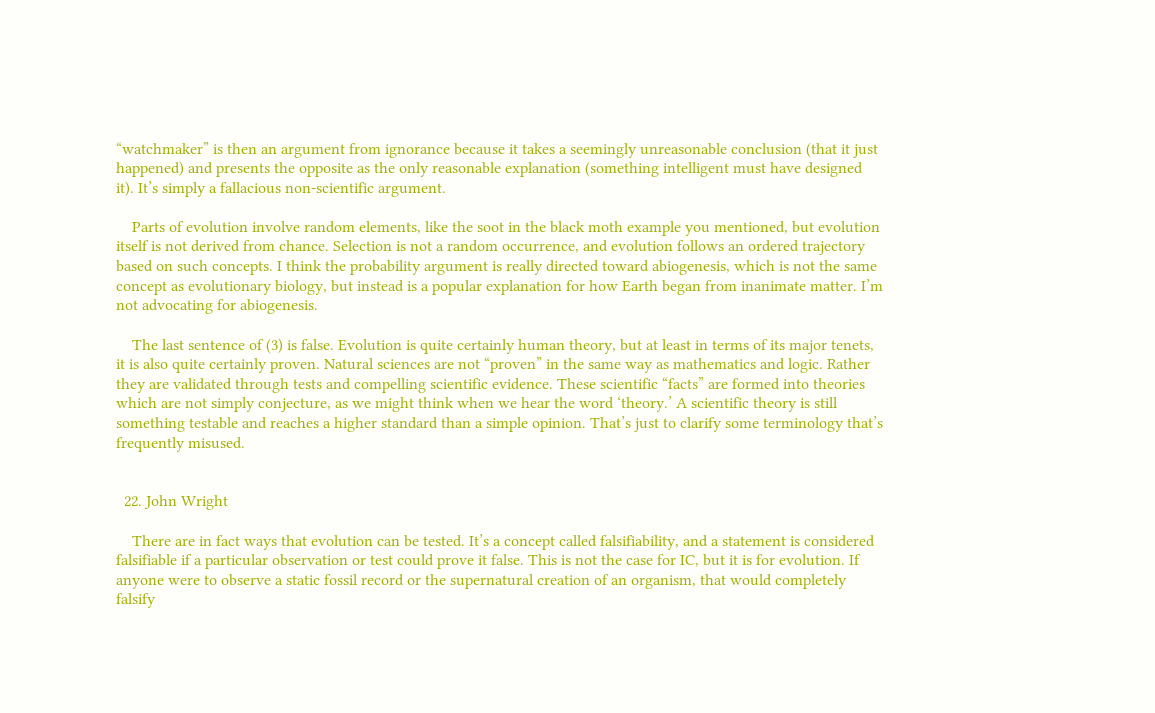“watchmaker” is then an argument from ignorance because it takes a seemingly unreasonable conclusion (that it just happened) and presents the opposite as the only reasonable explanation (something intelligent must have designed it). It’s simply a fallacious non-scientific argument.

    Parts of evolution involve random elements, like the soot in the black moth example you mentioned, but evolution itself is not derived from chance. Selection is not a random occurrence, and evolution follows an ordered trajectory based on such concepts. I think the probability argument is really directed toward abiogenesis, which is not the same concept as evolutionary biology, but instead is a popular explanation for how Earth began from inanimate matter. I’m not advocating for abiogenesis.

    The last sentence of (3) is false. Evolution is quite certainly human theory, but at least in terms of its major tenets, it is also quite certainly proven. Natural sciences are not “proven” in the same way as mathematics and logic. Rather they are validated through tests and compelling scientific evidence. These scientific “facts” are formed into theories which are not simply conjecture, as we might think when we hear the word ‘theory.’ A scientific theory is still something testable and reaches a higher standard than a simple opinion. That’s just to clarify some terminology that’s frequently misused.


  22. John Wright

    There are in fact ways that evolution can be tested. It’s a concept called falsifiability, and a statement is considered falsifiable if a particular observation or test could prove it false. This is not the case for IC, but it is for evolution. If anyone were to observe a static fossil record or the supernatural creation of an organism, that would completely falsify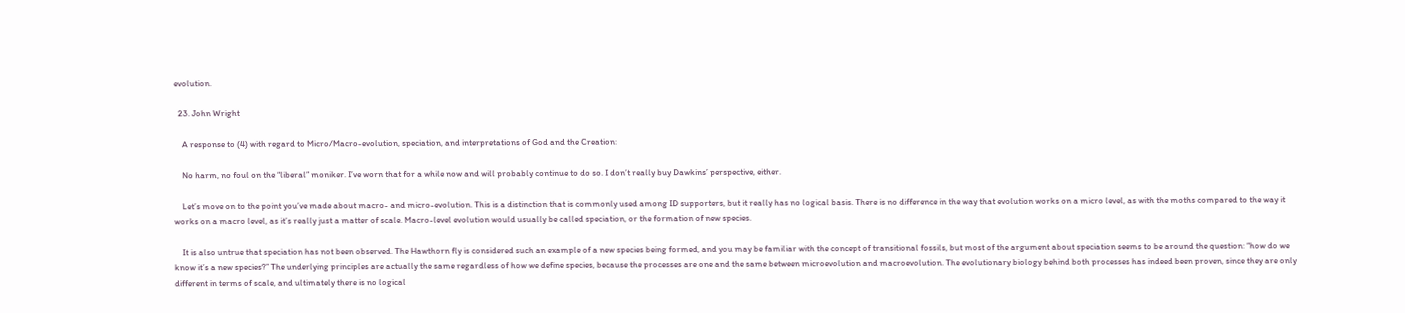evolution.

  23. John Wright

    A response to (4) with regard to Micro/Macro-evolution, speciation, and interpretations of God and the Creation:

    No harm, no foul on the “liberal” moniker. I’ve worn that for a while now and will probably continue to do so. I don’t really buy Dawkins’ perspective, either.

    Let’s move on to the point you’ve made about macro- and micro-evolution. This is a distinction that is commonly used among ID supporters, but it really has no logical basis. There is no difference in the way that evolution works on a micro level, as with the moths compared to the way it works on a macro level, as it’s really just a matter of scale. Macro-level evolution would usually be called speciation, or the formation of new species.

    It is also untrue that speciation has not been observed. The Hawthorn fly is considered such an example of a new species being formed, and you may be familiar with the concept of transitional fossils, but most of the argument about speciation seems to be around the question: “how do we know it’s a new species?” The underlying principles are actually the same regardless of how we define species, because the processes are one and the same between microevolution and macroevolution. The evolutionary biology behind both processes has indeed been proven, since they are only different in terms of scale, and ultimately there is no logical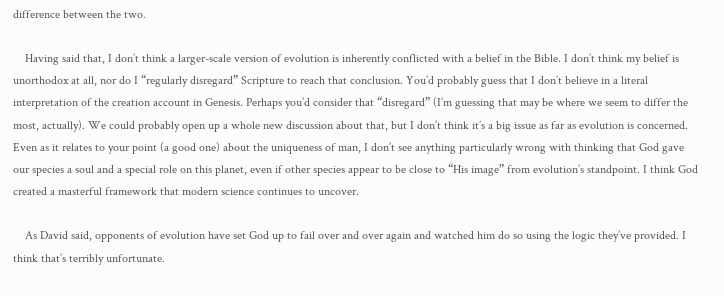difference between the two.

    Having said that, I don’t think a larger-scale version of evolution is inherently conflicted with a belief in the Bible. I don’t think my belief is unorthodox at all, nor do I “regularly disregard” Scripture to reach that conclusion. You’d probably guess that I don’t believe in a literal interpretation of the creation account in Genesis. Perhaps you’d consider that “disregard” (I’m guessing that may be where we seem to differ the most, actually). We could probably open up a whole new discussion about that, but I don’t think it’s a big issue as far as evolution is concerned. Even as it relates to your point (a good one) about the uniqueness of man, I don’t see anything particularly wrong with thinking that God gave our species a soul and a special role on this planet, even if other species appear to be close to “His image” from evolution’s standpoint. I think God created a masterful framework that modern science continues to uncover.

    As David said, opponents of evolution have set God up to fail over and over again and watched him do so using the logic they’ve provided. I think that’s terribly unfortunate.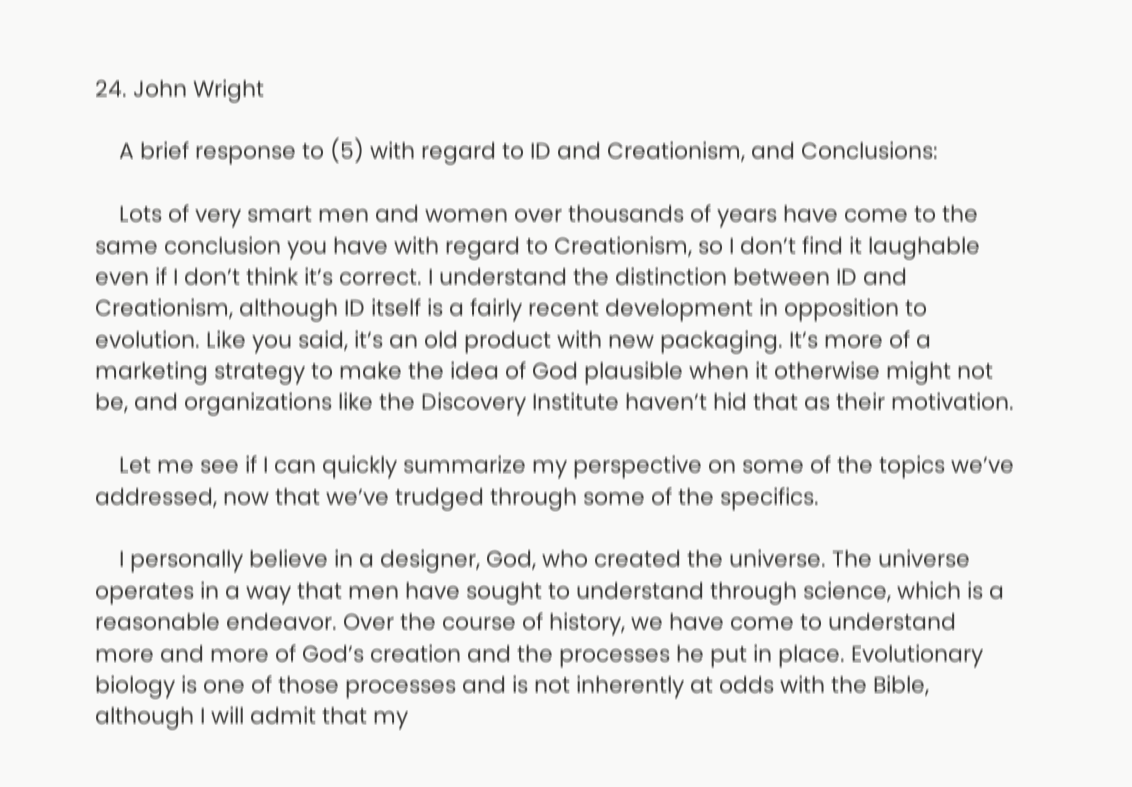24. John Wright

    A brief response to (5) with regard to ID and Creationism, and Conclusions:

    Lots of very smart men and women over thousands of years have come to the same conclusion you have with regard to Creationism, so I don’t find it laughable even if I don’t think it’s correct. I understand the distinction between ID and Creationism, although ID itself is a fairly recent development in opposition to evolution. Like you said, it’s an old product with new packaging. It’s more of a marketing strategy to make the idea of God plausible when it otherwise might not be, and organizations like the Discovery Institute haven’t hid that as their motivation.

    Let me see if I can quickly summarize my perspective on some of the topics we’ve addressed, now that we’ve trudged through some of the specifics.

    I personally believe in a designer, God, who created the universe. The universe operates in a way that men have sought to understand through science, which is a reasonable endeavor. Over the course of history, we have come to understand more and more of God’s creation and the processes he put in place. Evolutionary biology is one of those processes and is not inherently at odds with the Bible, although I will admit that my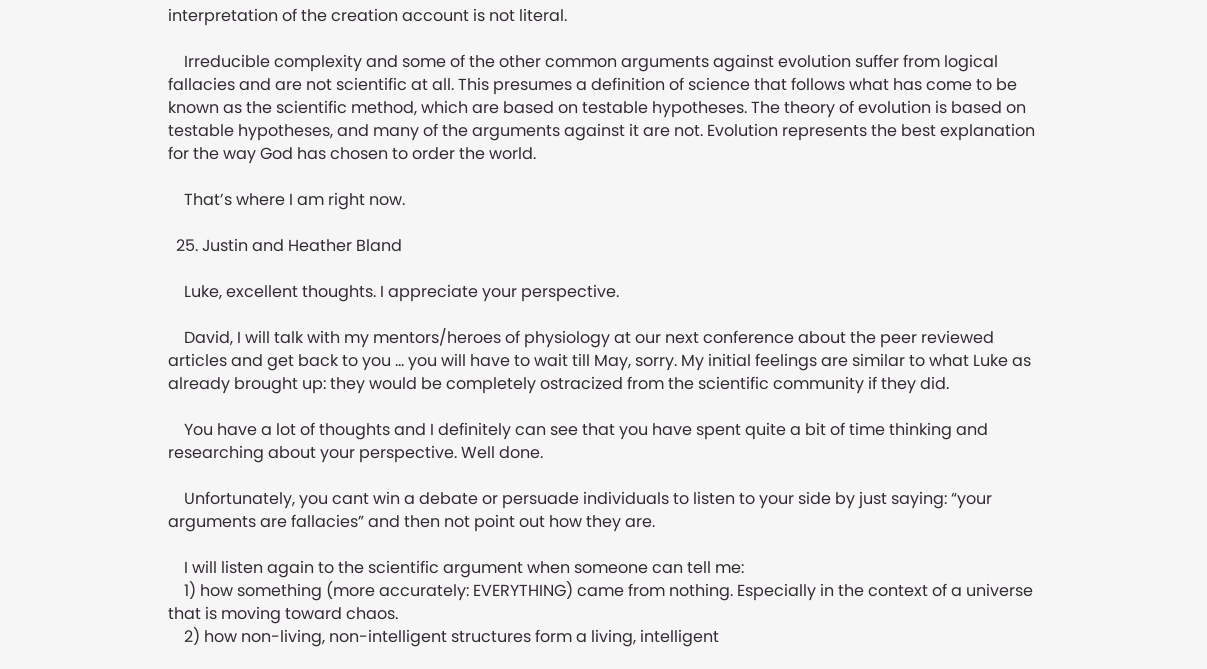interpretation of the creation account is not literal.

    Irreducible complexity and some of the other common arguments against evolution suffer from logical fallacies and are not scientific at all. This presumes a definition of science that follows what has come to be known as the scientific method, which are based on testable hypotheses. The theory of evolution is based on testable hypotheses, and many of the arguments against it are not. Evolution represents the best explanation for the way God has chosen to order the world.

    That’s where I am right now.

  25. Justin and Heather Bland

    Luke, excellent thoughts. I appreciate your perspective.

    David, I will talk with my mentors/heroes of physiology at our next conference about the peer reviewed articles and get back to you … you will have to wait till May, sorry. My initial feelings are similar to what Luke as already brought up: they would be completely ostracized from the scientific community if they did.

    You have a lot of thoughts and I definitely can see that you have spent quite a bit of time thinking and researching about your perspective. Well done.

    Unfortunately, you cant win a debate or persuade individuals to listen to your side by just saying: “your arguments are fallacies” and then not point out how they are.

    I will listen again to the scientific argument when someone can tell me:
    1) how something (more accurately: EVERYTHING) came from nothing. Especially in the context of a universe that is moving toward chaos.
    2) how non-living, non-intelligent structures form a living, intelligent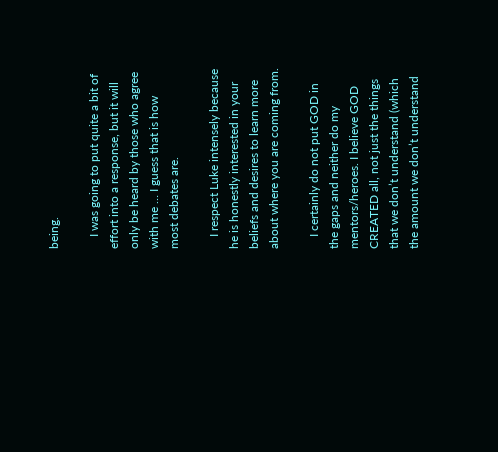being.

    I was going to put quite a bit of effort into a response, but it will only be heard by those who agree with me … I guess that is how most debates are.

    I respect Luke intensely because he is honestly interested in your beliefs and desires to learn more about where you are coming from.

    I certainly do not put GOD in the gaps and neither do my mentors/heroes. I believe GOD CREATED all, not just the things that we don’t understand (which the amount we don’t understand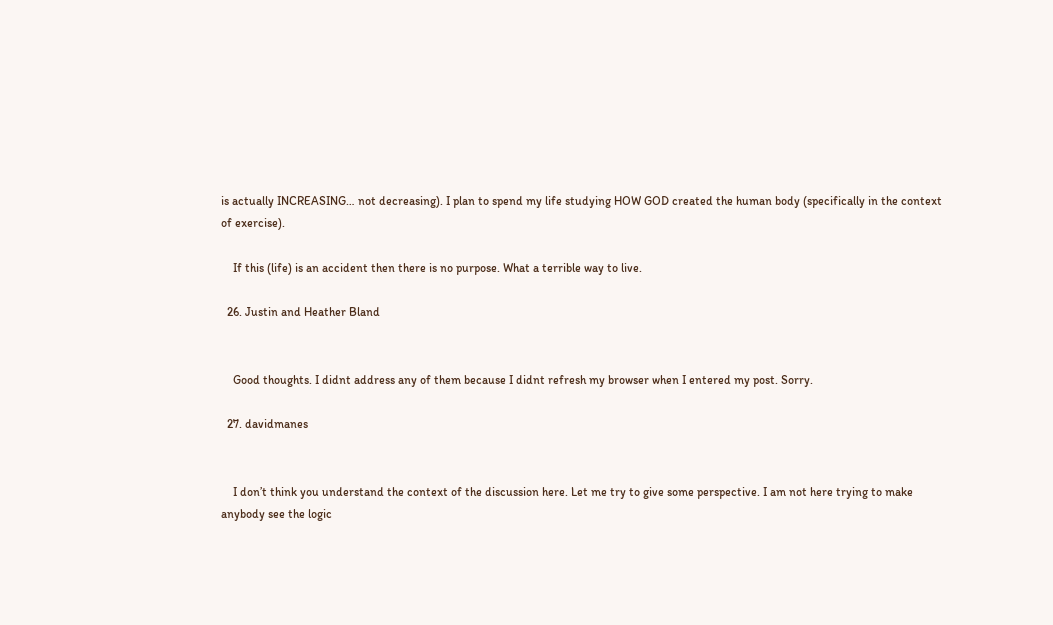is actually INCREASING… not decreasing). I plan to spend my life studying HOW GOD created the human body (specifically in the context of exercise).

    If this (life) is an accident then there is no purpose. What a terrible way to live.

  26. Justin and Heather Bland


    Good thoughts. I didnt address any of them because I didnt refresh my browser when I entered my post. Sorry.

  27. davidmanes


    I don’t think you understand the context of the discussion here. Let me try to give some perspective. I am not here trying to make anybody see the logic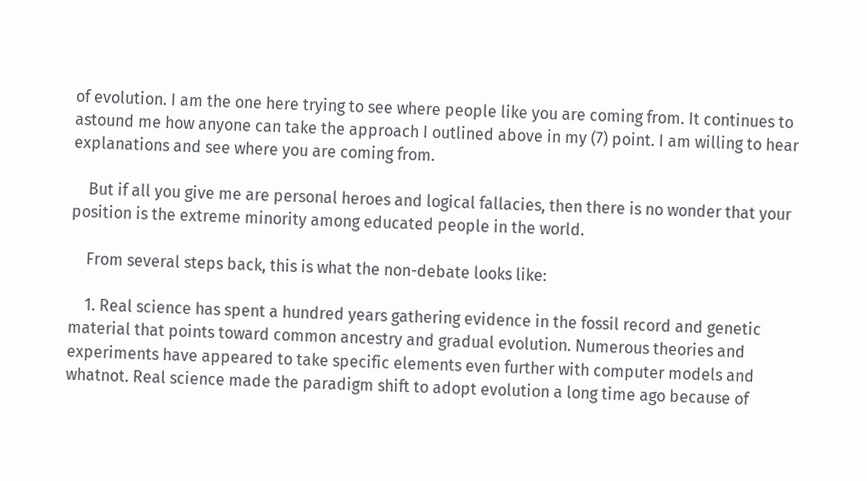of evolution. I am the one here trying to see where people like you are coming from. It continues to astound me how anyone can take the approach I outlined above in my (7) point. I am willing to hear explanations and see where you are coming from.

    But if all you give me are personal heroes and logical fallacies, then there is no wonder that your position is the extreme minority among educated people in the world.

    From several steps back, this is what the non-debate looks like:

    1. Real science has spent a hundred years gathering evidence in the fossil record and genetic material that points toward common ancestry and gradual evolution. Numerous theories and experiments have appeared to take specific elements even further with computer models and whatnot. Real science made the paradigm shift to adopt evolution a long time ago because of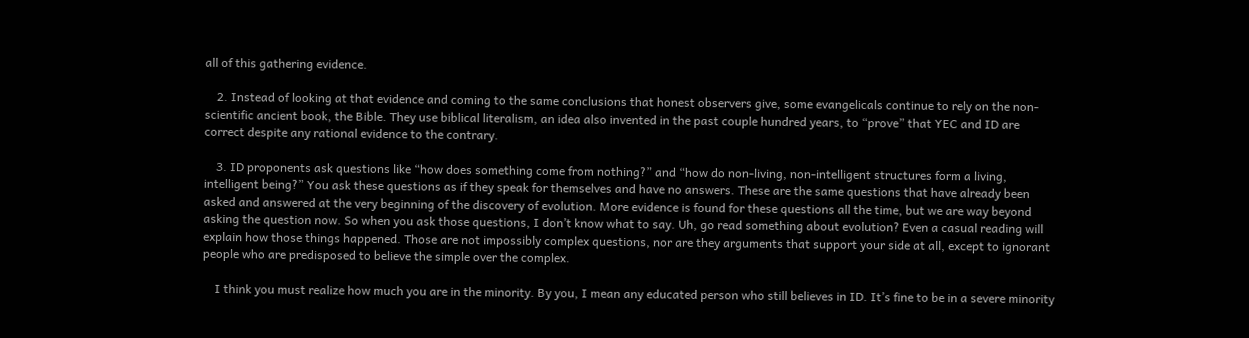all of this gathering evidence.

    2. Instead of looking at that evidence and coming to the same conclusions that honest observers give, some evangelicals continue to rely on the non-scientific ancient book, the Bible. They use biblical literalism, an idea also invented in the past couple hundred years, to “prove” that YEC and ID are correct despite any rational evidence to the contrary.

    3. ID proponents ask questions like “how does something come from nothing?” and “how do non-living, non-intelligent structures form a living, intelligent being?” You ask these questions as if they speak for themselves and have no answers. These are the same questions that have already been asked and answered at the very beginning of the discovery of evolution. More evidence is found for these questions all the time, but we are way beyond asking the question now. So when you ask those questions, I don’t know what to say. Uh, go read something about evolution? Even a casual reading will explain how those things happened. Those are not impossibly complex questions, nor are they arguments that support your side at all, except to ignorant people who are predisposed to believe the simple over the complex.

    I think you must realize how much you are in the minority. By you, I mean any educated person who still believes in ID. It’s fine to be in a severe minority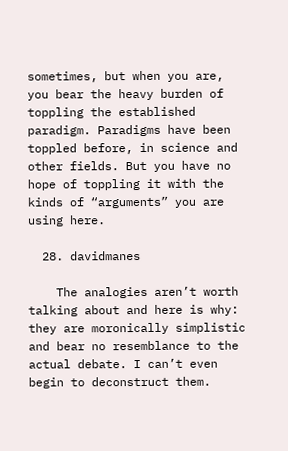sometimes, but when you are, you bear the heavy burden of toppling the established paradigm. Paradigms have been toppled before, in science and other fields. But you have no hope of toppling it with the kinds of “arguments” you are using here.

  28. davidmanes

    The analogies aren’t worth talking about and here is why: they are moronically simplistic and bear no resemblance to the actual debate. I can’t even begin to deconstruct them.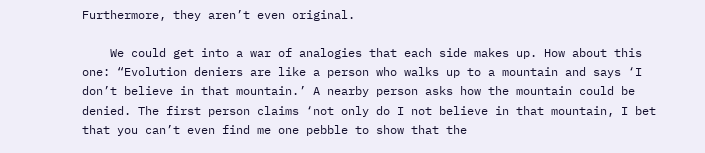Furthermore, they aren’t even original.

    We could get into a war of analogies that each side makes up. How about this one: “Evolution deniers are like a person who walks up to a mountain and says ‘I don’t believe in that mountain.’ A nearby person asks how the mountain could be denied. The first person claims ‘not only do I not believe in that mountain, I bet that you can’t even find me one pebble to show that the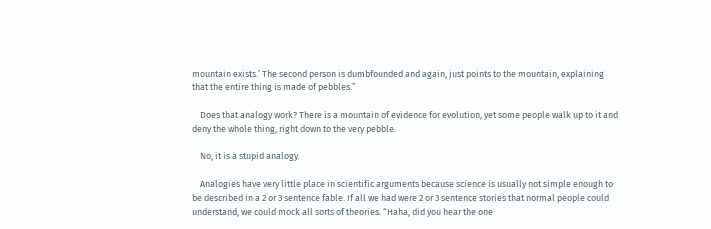mountain exists.’ The second person is dumbfounded and again, just points to the mountain, explaining that the entire thing is made of pebbles.”

    Does that analogy work? There is a mountain of evidence for evolution, yet some people walk up to it and deny the whole thing, right down to the very pebble.

    No, it is a stupid analogy.

    Analogies have very little place in scientific arguments because science is usually not simple enough to be described in a 2 or 3 sentence fable. If all we had were 2 or 3 sentence stories that normal people could understand, we could mock all sorts of theories. “Haha, did you hear the one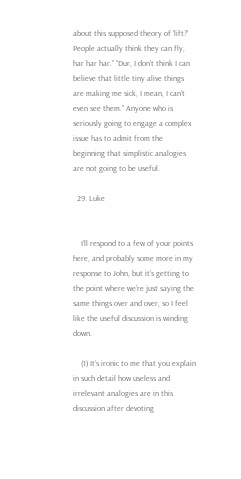about this supposed theory of ‘lift?’ People actually think they can fly, har har har.” “Dur, I don’t think I can believe that little tiny alive things are making me sick, I mean, I can’t even see them.” Anyone who is seriously going to engage a complex issue has to admit from the beginning that simplistic analogies are not going to be useful.

  29. Luke


    I’ll respond to a few of your points here, and probably some more in my response to John, but it’s getting to the point where we’re just saying the same things over and over, so I feel like the useful discussion is winding down.

    (1) It’s ironic to me that you explain in such detail how useless and irrelevant analogies are in this discussion after devoting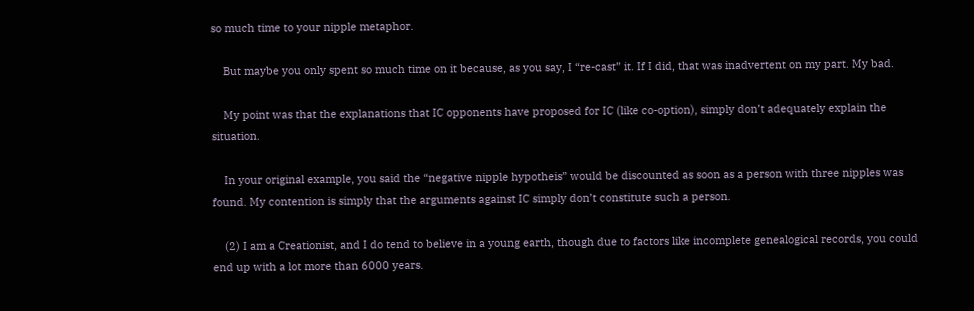so much time to your nipple metaphor.

    But maybe you only spent so much time on it because, as you say, I “re-cast” it. If I did, that was inadvertent on my part. My bad.

    My point was that the explanations that IC opponents have proposed for IC (like co-option), simply don’t adequately explain the situation.

    In your original example, you said the “negative nipple hypotheis” would be discounted as soon as a person with three nipples was found. My contention is simply that the arguments against IC simply don’t constitute such a person.

    (2) I am a Creationist, and I do tend to believe in a young earth, though due to factors like incomplete genealogical records, you could end up with a lot more than 6000 years.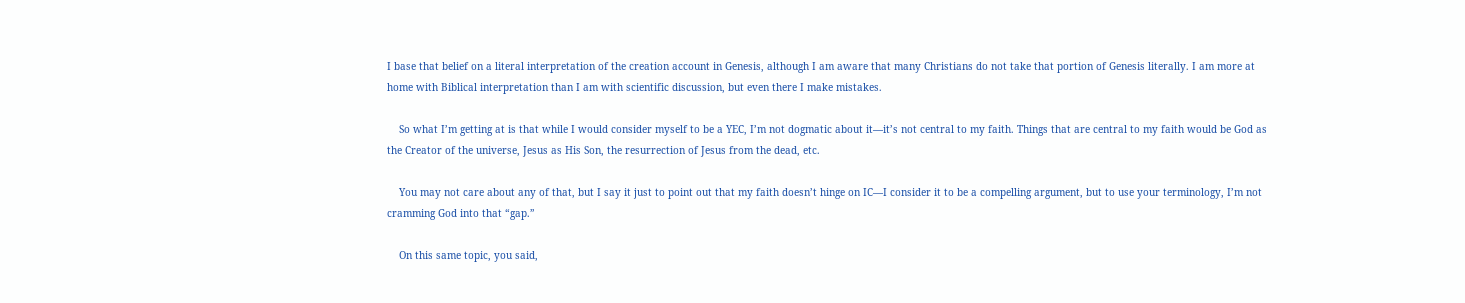I base that belief on a literal interpretation of the creation account in Genesis, although I am aware that many Christians do not take that portion of Genesis literally. I am more at home with Biblical interpretation than I am with scientific discussion, but even there I make mistakes.

    So what I’m getting at is that while I would consider myself to be a YEC, I’m not dogmatic about it—it’s not central to my faith. Things that are central to my faith would be God as the Creator of the universe, Jesus as His Son, the resurrection of Jesus from the dead, etc.

    You may not care about any of that, but I say it just to point out that my faith doesn’t hinge on IC—I consider it to be a compelling argument, but to use your terminology, I’m not cramming God into that “gap.”

    On this same topic, you said,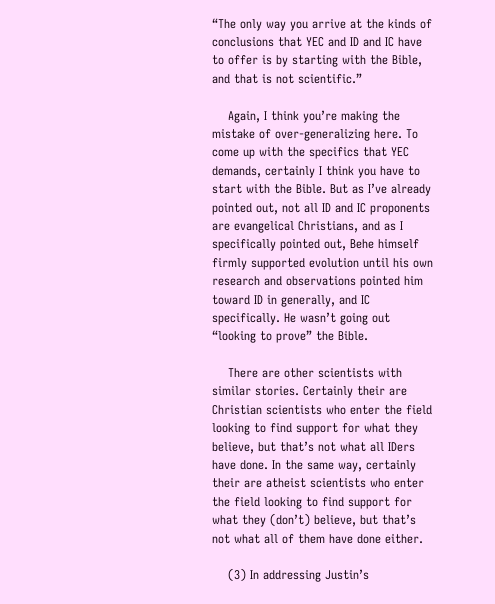“The only way you arrive at the kinds of conclusions that YEC and ID and IC have to offer is by starting with the Bible, and that is not scientific.”

    Again, I think you’re making the mistake of over-generalizing here. To come up with the specifics that YEC demands, certainly I think you have to start with the Bible. But as I’ve already pointed out, not all ID and IC proponents are evangelical Christians, and as I specifically pointed out, Behe himself firmly supported evolution until his own research and observations pointed him toward ID in generally, and IC specifically. He wasn’t going out “looking to prove” the Bible.

    There are other scientists with similar stories. Certainly their are Christian scientists who enter the field looking to find support for what they believe, but that’s not what all IDers have done. In the same way, certainly their are atheist scientists who enter the field looking to find support for what they (don’t) believe, but that’s not what all of them have done either.

    (3) In addressing Justin’s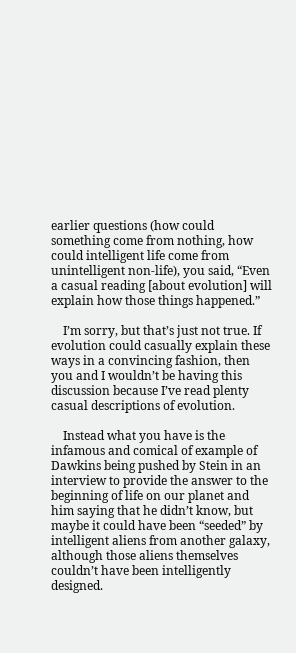earlier questions (how could something come from nothing, how could intelligent life come from unintelligent non-life), you said, “Even a casual reading [about evolution] will explain how those things happened.”

    I’m sorry, but that’s just not true. If evolution could casually explain these ways in a convincing fashion, then you and I wouldn’t be having this discussion because I’ve read plenty casual descriptions of evolution.

    Instead what you have is the infamous and comical of example of Dawkins being pushed by Stein in an interview to provide the answer to the beginning of life on our planet and him saying that he didn’t know, but maybe it could have been “seeded” by intelligent aliens from another galaxy, although those aliens themselves couldn’t have been intelligently designed.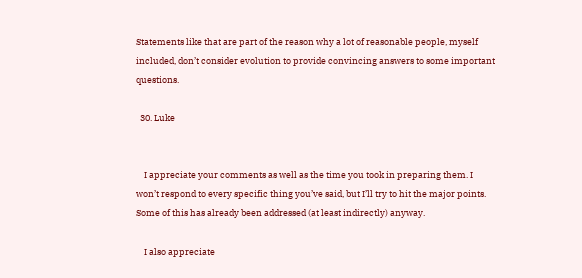Statements like that are part of the reason why a lot of reasonable people, myself included, don’t consider evolution to provide convincing answers to some important questions.

  30. Luke


    I appreciate your comments as well as the time you took in preparing them. I won’t respond to every specific thing you’ve said, but I’ll try to hit the major points. Some of this has already been addressed (at least indirectly) anyway.

    I also appreciate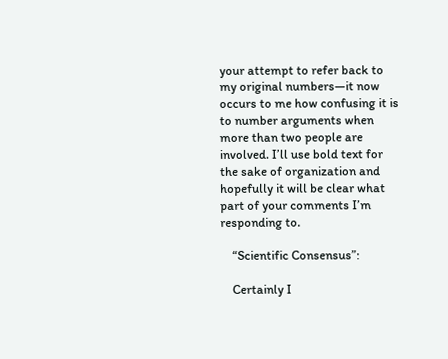your attempt to refer back to my original numbers—it now occurs to me how confusing it is to number arguments when more than two people are involved. I’ll use bold text for the sake of organization and hopefully it will be clear what part of your comments I’m responding to.

    “Scientific Consensus”:

    Certainly I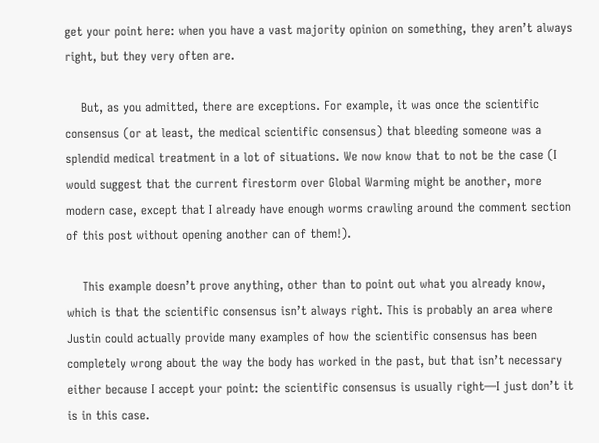get your point here: when you have a vast majority opinion on something, they aren’t always right, but they very often are.

    But, as you admitted, there are exceptions. For example, it was once the scientific consensus (or at least, the medical scientific consensus) that bleeding someone was a splendid medical treatment in a lot of situations. We now know that to not be the case (I would suggest that the current firestorm over Global Warming might be another, more modern case, except that I already have enough worms crawling around the comment section of this post without opening another can of them!).

    This example doesn’t prove anything, other than to point out what you already know, which is that the scientific consensus isn’t always right. This is probably an area where Justin could actually provide many examples of how the scientific consensus has been completely wrong about the way the body has worked in the past, but that isn’t necessary either because I accept your point: the scientific consensus is usually right—I just don’t it is in this case.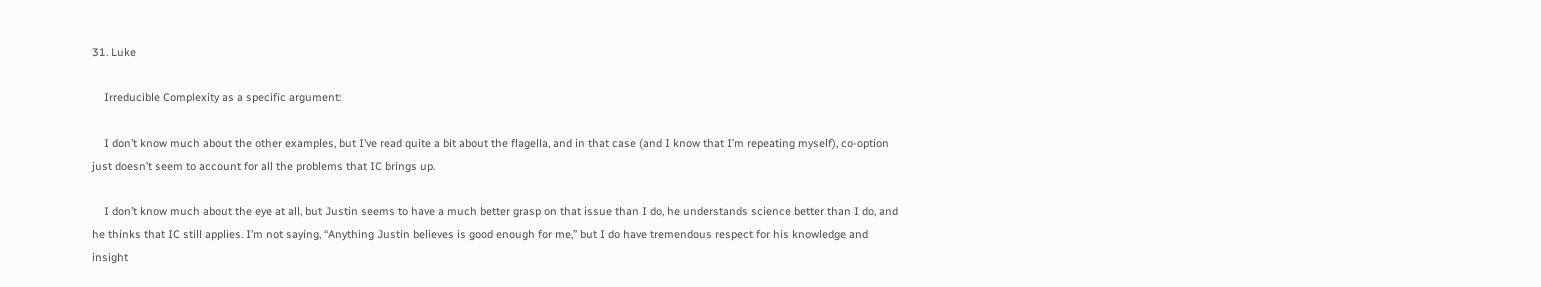31. Luke

    Irreducible Complexity as a specific argument:

    I don’t know much about the other examples, but I’ve read quite a bit about the flagella, and in that case (and I know that I’m repeating myself), co-option just doesn’t seem to account for all the problems that IC brings up.

    I don’t know much about the eye at all, but Justin seems to have a much better grasp on that issue than I do, he understands science better than I do, and he thinks that IC still applies. I’m not saying, “Anything Justin believes is good enough for me,” but I do have tremendous respect for his knowledge and insight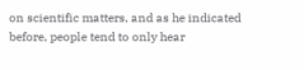on scientific matters, and as he indicated before, people tend to only hear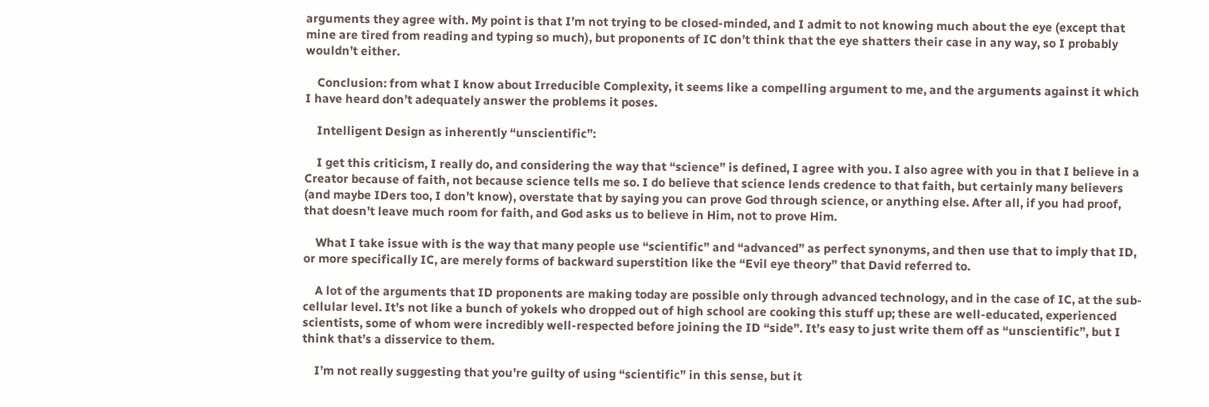arguments they agree with. My point is that I’m not trying to be closed-minded, and I admit to not knowing much about the eye (except that mine are tired from reading and typing so much), but proponents of IC don’t think that the eye shatters their case in any way, so I probably wouldn’t either.

    Conclusion: from what I know about Irreducible Complexity, it seems like a compelling argument to me, and the arguments against it which I have heard don’t adequately answer the problems it poses.

    Intelligent Design as inherently “unscientific”:

    I get this criticism, I really do, and considering the way that “science” is defined, I agree with you. I also agree with you in that I believe in a Creator because of faith, not because science tells me so. I do believe that science lends credence to that faith, but certainly many believers (and maybe IDers too, I don’t know), overstate that by saying you can prove God through science, or anything else. After all, if you had proof, that doesn’t leave much room for faith, and God asks us to believe in Him, not to prove Him.

    What I take issue with is the way that many people use “scientific” and “advanced” as perfect synonyms, and then use that to imply that ID, or more specifically IC, are merely forms of backward superstition like the “Evil eye theory” that David referred to.

    A lot of the arguments that ID proponents are making today are possible only through advanced technology, and in the case of IC, at the sub-cellular level. It’s not like a bunch of yokels who dropped out of high school are cooking this stuff up; these are well-educated, experienced scientists, some of whom were incredibly well-respected before joining the ID “side”. It’s easy to just write them off as “unscientific”, but I think that’s a disservice to them.

    I’m not really suggesting that you’re guilty of using “scientific” in this sense, but it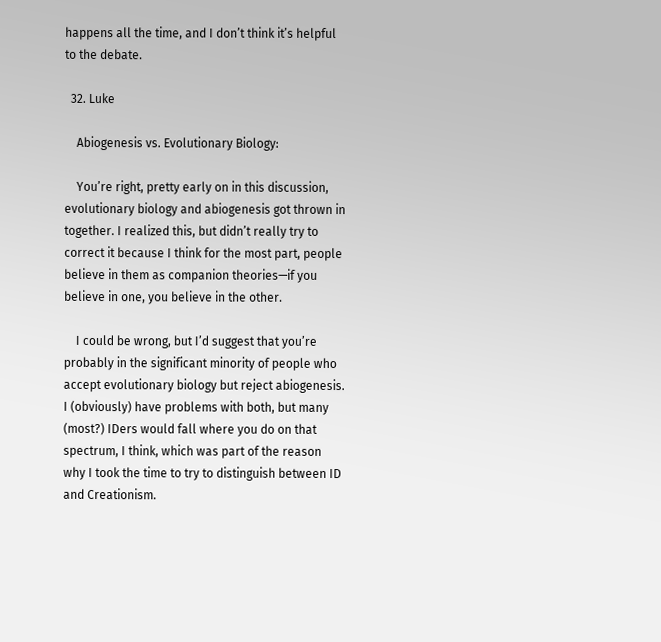happens all the time, and I don’t think it’s helpful to the debate.

  32. Luke

    Abiogenesis vs. Evolutionary Biology:

    You’re right, pretty early on in this discussion, evolutionary biology and abiogenesis got thrown in together. I realized this, but didn’t really try to correct it because I think for the most part, people believe in them as companion theories—if you believe in one, you believe in the other.

    I could be wrong, but I’d suggest that you’re probably in the significant minority of people who accept evolutionary biology but reject abiogenesis. I (obviously) have problems with both, but many (most?) IDers would fall where you do on that spectrum, I think, which was part of the reason why I took the time to try to distinguish between ID and Creationism.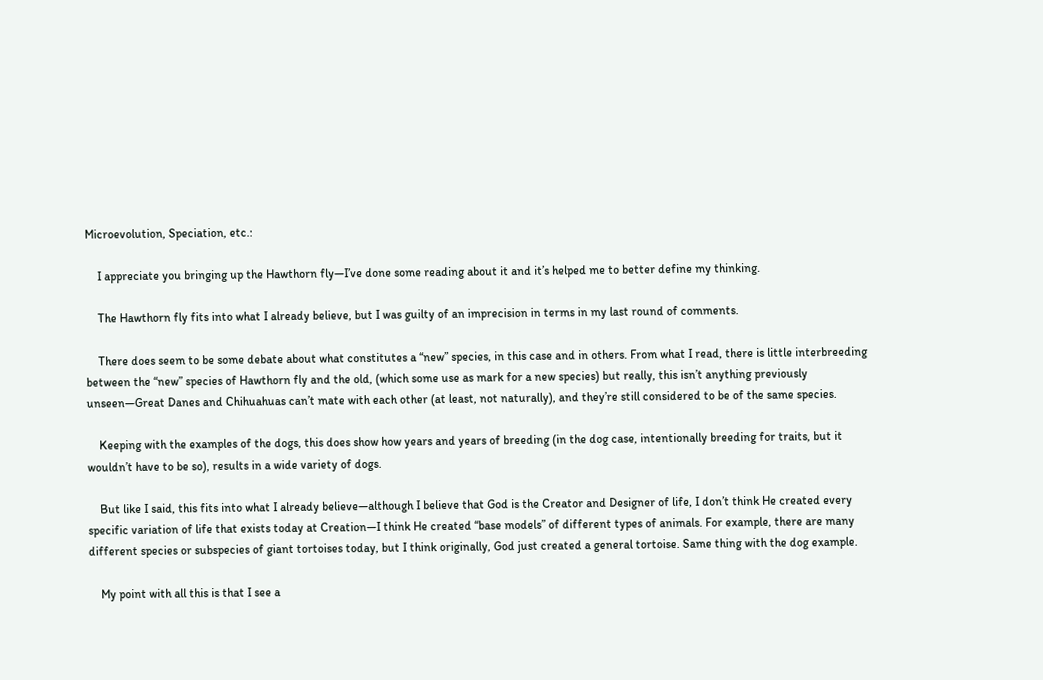Microevolution, Speciation, etc.:

    I appreciate you bringing up the Hawthorn fly—I’ve done some reading about it and it’s helped me to better define my thinking.

    The Hawthorn fly fits into what I already believe, but I was guilty of an imprecision in terms in my last round of comments.

    There does seem to be some debate about what constitutes a “new” species, in this case and in others. From what I read, there is little interbreeding between the “new” species of Hawthorn fly and the old, (which some use as mark for a new species) but really, this isn’t anything previously unseen—Great Danes and Chihuahuas can’t mate with each other (at least, not naturally), and they’re still considered to be of the same species.

    Keeping with the examples of the dogs, this does show how years and years of breeding (in the dog case, intentionally breeding for traits, but it wouldn’t have to be so), results in a wide variety of dogs.

    But like I said, this fits into what I already believe—although I believe that God is the Creator and Designer of life, I don’t think He created every specific variation of life that exists today at Creation—I think He created “base models” of different types of animals. For example, there are many different species or subspecies of giant tortoises today, but I think originally, God just created a general tortoise. Same thing with the dog example.

    My point with all this is that I see a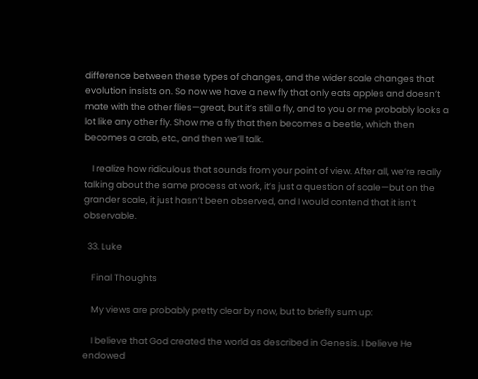difference between these types of changes, and the wider scale changes that evolution insists on. So now we have a new fly that only eats apples and doesn’t mate with the other flies—great, but it’s still a fly, and to you or me probably looks a lot like any other fly. Show me a fly that then becomes a beetle, which then becomes a crab, etc., and then we’ll talk.

    I realize how ridiculous that sounds from your point of view. After all, we’re really talking about the same process at work, it’s just a question of scale—but on the grander scale, it just hasn’t been observed, and I would contend that it isn’t observable.

  33. Luke

    Final Thoughts

    My views are probably pretty clear by now, but to briefly sum up:

    I believe that God created the world as described in Genesis. I believe He endowed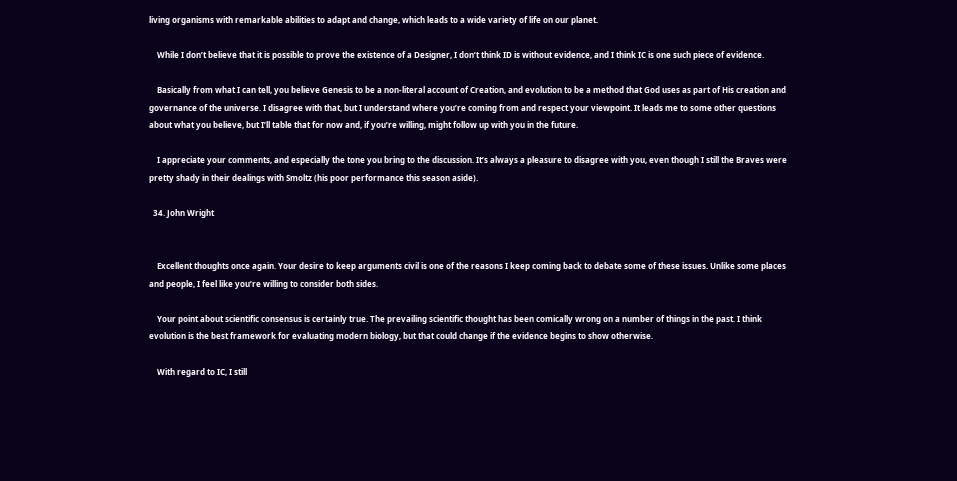living organisms with remarkable abilities to adapt and change, which leads to a wide variety of life on our planet.

    While I don’t believe that it is possible to prove the existence of a Designer, I don’t think ID is without evidence, and I think IC is one such piece of evidence.

    Basically from what I can tell, you believe Genesis to be a non-literal account of Creation, and evolution to be a method that God uses as part of His creation and governance of the universe. I disagree with that, but I understand where you’re coming from and respect your viewpoint. It leads me to some other questions about what you believe, but I’ll table that for now and, if you’re willing, might follow up with you in the future.

    I appreciate your comments, and especially the tone you bring to the discussion. It’s always a pleasure to disagree with you, even though I still the Braves were pretty shady in their dealings with Smoltz (his poor performance this season aside).

  34. John Wright


    Excellent thoughts once again. Your desire to keep arguments civil is one of the reasons I keep coming back to debate some of these issues. Unlike some places and people, I feel like you’re willing to consider both sides.

    Your point about scientific consensus is certainly true. The prevailing scientific thought has been comically wrong on a number of things in the past. I think evolution is the best framework for evaluating modern biology, but that could change if the evidence begins to show otherwise.

    With regard to IC, I still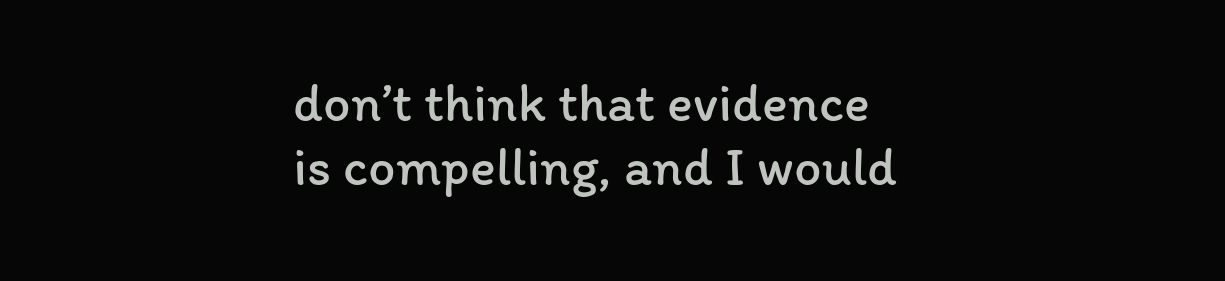don’t think that evidence is compelling, and I would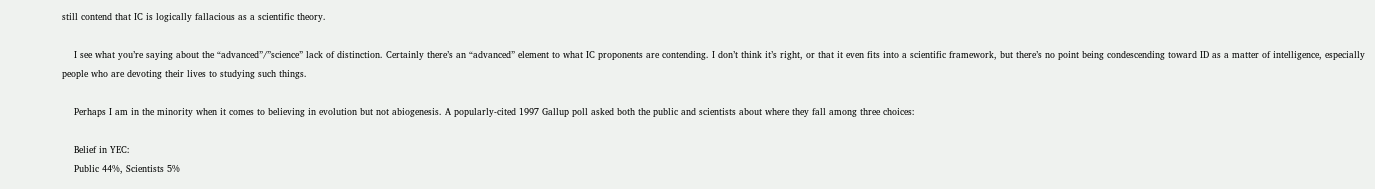still contend that IC is logically fallacious as a scientific theory.

    I see what you’re saying about the “advanced”/”science” lack of distinction. Certainly there’s an “advanced” element to what IC proponents are contending. I don’t think it’s right, or that it even fits into a scientific framework, but there’s no point being condescending toward ID as a matter of intelligence, especially people who are devoting their lives to studying such things.

    Perhaps I am in the minority when it comes to believing in evolution but not abiogenesis. A popularly-cited 1997 Gallup poll asked both the public and scientists about where they fall among three choices:

    Belief in YEC:
    Public 44%, Scientists 5%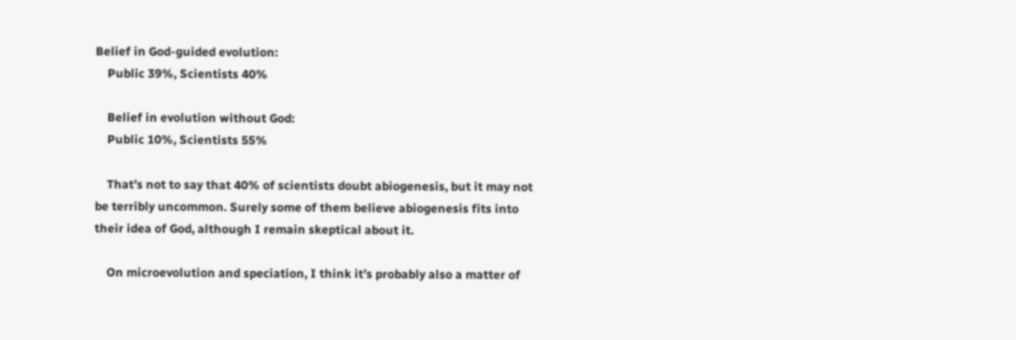Belief in God-guided evolution:
    Public 39%, Scientists 40%

    Belief in evolution without God:
    Public 10%, Scientists 55%

    That’s not to say that 40% of scientists doubt abiogenesis, but it may not be terribly uncommon. Surely some of them believe abiogenesis fits into their idea of God, although I remain skeptical about it.

    On microevolution and speciation, I think it’s probably also a matter of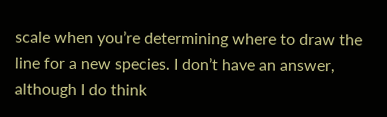scale when you’re determining where to draw the line for a new species. I don’t have an answer, although I do think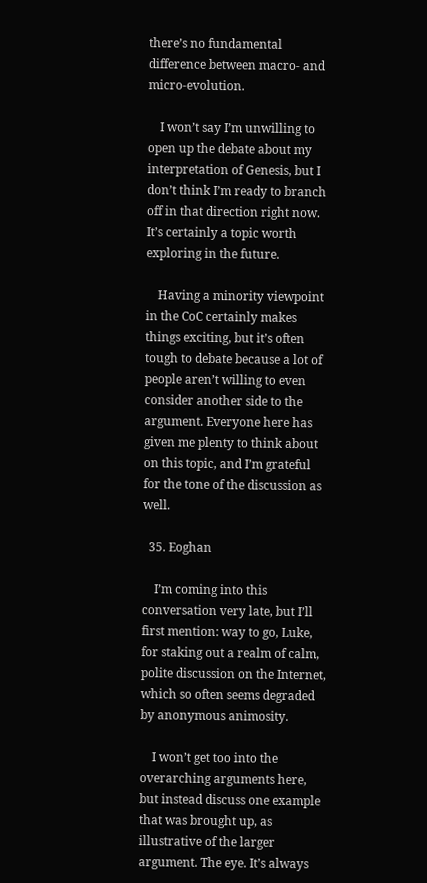there’s no fundamental difference between macro- and micro-evolution.

    I won’t say I’m unwilling to open up the debate about my interpretation of Genesis, but I don’t think I’m ready to branch off in that direction right now. It’s certainly a topic worth exploring in the future.

    Having a minority viewpoint in the CoC certainly makes things exciting, but it’s often tough to debate because a lot of people aren’t willing to even consider another side to the argument. Everyone here has given me plenty to think about on this topic, and I’m grateful for the tone of the discussion as well.

  35. Eoghan

    I’m coming into this conversation very late, but I’ll first mention: way to go, Luke, for staking out a realm of calm, polite discussion on the Internet, which so often seems degraded by anonymous animosity.

    I won’t get too into the overarching arguments here, but instead discuss one example that was brought up, as illustrative of the larger argument. The eye. It’s always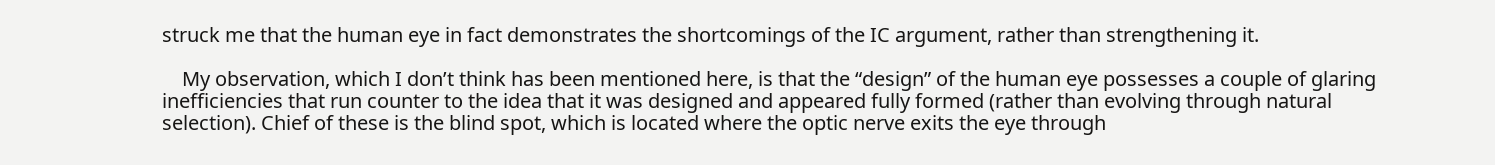struck me that the human eye in fact demonstrates the shortcomings of the IC argument, rather than strengthening it.

    My observation, which I don’t think has been mentioned here, is that the “design” of the human eye possesses a couple of glaring inefficiencies that run counter to the idea that it was designed and appeared fully formed (rather than evolving through natural selection). Chief of these is the blind spot, which is located where the optic nerve exits the eye through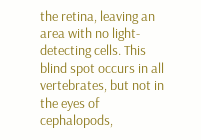the retina, leaving an area with no light-detecting cells. This blind spot occurs in all vertebrates, but not in the eyes of cephalopods,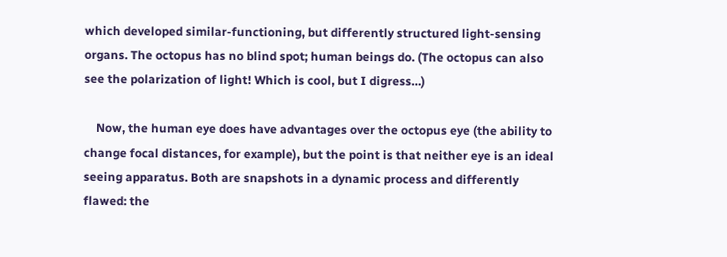which developed similar-functioning, but differently structured light-sensing organs. The octopus has no blind spot; human beings do. (The octopus can also see the polarization of light! Which is cool, but I digress…)

    Now, the human eye does have advantages over the octopus eye (the ability to change focal distances, for example), but the point is that neither eye is an ideal seeing apparatus. Both are snapshots in a dynamic process and differently flawed: the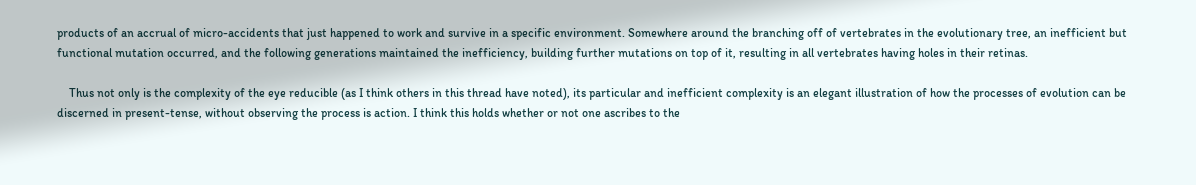products of an accrual of micro-accidents that just happened to work and survive in a specific environment. Somewhere around the branching off of vertebrates in the evolutionary tree, an inefficient but functional mutation occurred, and the following generations maintained the inefficiency, building further mutations on top of it, resulting in all vertebrates having holes in their retinas.

    Thus not only is the complexity of the eye reducible (as I think others in this thread have noted), its particular and inefficient complexity is an elegant illustration of how the processes of evolution can be discerned in present-tense, without observing the process is action. I think this holds whether or not one ascribes to the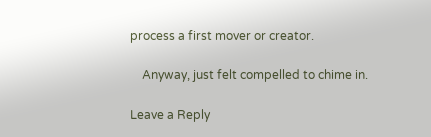process a first mover or creator.

    Anyway, just felt compelled to chime in.

Leave a Reply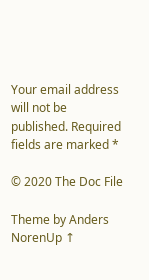Your email address will not be published. Required fields are marked *

© 2020 The Doc File

Theme by Anders NorenUp ↑